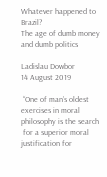Whatever happened to Brazil?
The age of dumb money and dumb politics

Ladislau Dowbor
14 August 2019

 “One of man’s oldest exercises in moral philosophy is the search
 for a superior moral justification for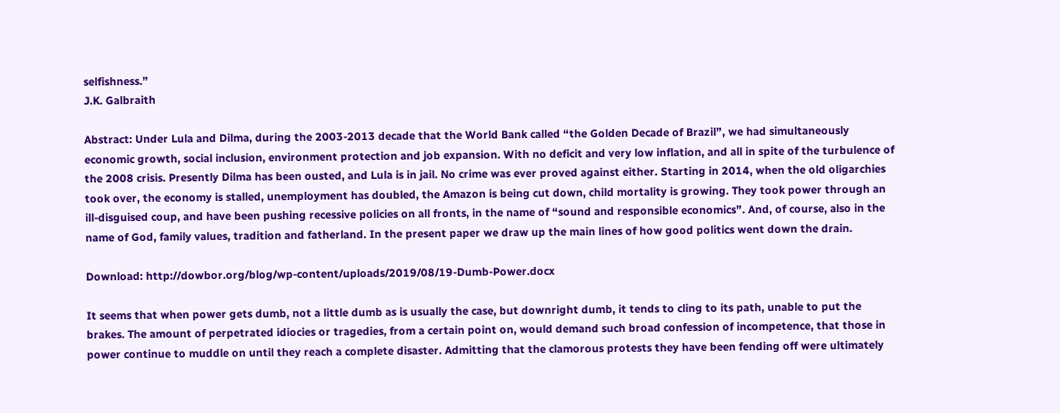selfishness.”
J.K. Galbraith

Abstract: Under Lula and Dilma, during the 2003-2013 decade that the World Bank called “the Golden Decade of Brazil”, we had simultaneously economic growth, social inclusion, environment protection and job expansion. With no deficit and very low inflation, and all in spite of the turbulence of the 2008 crisis. Presently Dilma has been ousted, and Lula is in jail. No crime was ever proved against either. Starting in 2014, when the old oligarchies took over, the economy is stalled, unemployment has doubled, the Amazon is being cut down, child mortality is growing. They took power through an ill-disguised coup, and have been pushing recessive policies on all fronts, in the name of “sound and responsible economics”. And, of course, also in the name of God, family values, tradition and fatherland. In the present paper we draw up the main lines of how good politics went down the drain.

Download: http://dowbor.org/blog/wp-content/uploads/2019/08/19-Dumb-Power.docx

It seems that when power gets dumb, not a little dumb as is usually the case, but downright dumb, it tends to cling to its path, unable to put the brakes. The amount of perpetrated idiocies or tragedies, from a certain point on, would demand such broad confession of incompetence, that those in power continue to muddle on until they reach a complete disaster. Admitting that the clamorous protests they have been fending off were ultimately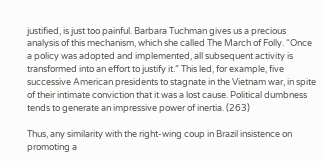justified, is just too painful. Barbara Tuchman gives us a precious analysis of this mechanism, which she called The March of Folly. “Once a policy was adopted and implemented, all subsequent activity is transformed into an effort to justify it.” This led, for example, five successive American presidents to stagnate in the Vietnam war, in spite of their intimate conviction that it was a lost cause. Political dumbness tends to generate an impressive power of inertia. (263)

Thus, any similarity with the right-wing coup in Brazil insistence on promoting a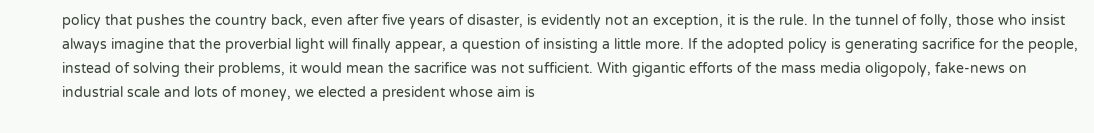policy that pushes the country back, even after five years of disaster, is evidently not an exception, it is the rule. In the tunnel of folly, those who insist always imagine that the proverbial light will finally appear, a question of insisting a little more. If the adopted policy is generating sacrifice for the people, instead of solving their problems, it would mean the sacrifice was not sufficient. With gigantic efforts of the mass media oligopoly, fake-news on industrial scale and lots of money, we elected a president whose aim is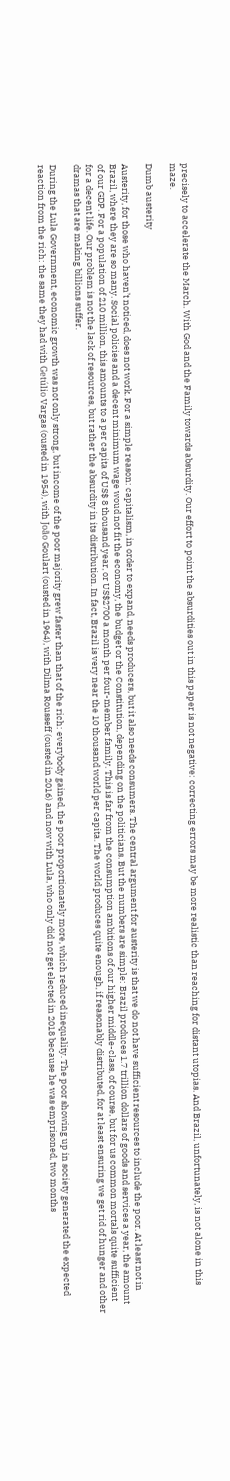precisely to accelerate the March. With God and the Family towards absurdity. Our effort to point the absurdities out in this paper is not negative: correcting errors may be more realistic than reaching for distant utopias. And Brazil, unfortunately, is not alone in this maze.

Dumb austerity

Austerity, for those who haven’t noticed, does not work. For a simple reason: capitalism, in order to expand, needs producers, but it also needs consumers. The central argument for austerity is that we do not have sufficient resources to include the poor. At least not in Brazil, where they are so many. Social policies and a decent minimum wage woud not fit the economy, the budget or the Constitution, depending on the politicians. But the numbers are simple: Brazil produces 1.7 trillion dollars of goods and services a year, the amount of our GDP. For a population of 210 million, this amounts to a per capita of US$ 8 thousand year, or US$2700 a month per four-member family. This is far from the consumption ambitions of our higher middle-class, of course, but for us common mortals quite sufficient for a decent life. Our problem is not the lack of resources, but rather the absurdity in its distribution. In fact, Brazil is very near the 10 thousand world per capita. The world produces quite enough, if reasonably distributed, for at least ensuring we get rid of hunger and other dramas that are making billions suffer.

During the Lula Government, economic growth was not only strong, but income of the poor majority grew faster than that of the rich: everybody gained, the poor proportionately more, which reduced inequality. The poor showing up in society generated the expected reaction from the rich: the same they had with Getúlio Vargas (ousted in 1954), with João Goulart (ousted in 1964), with Dilma Rousseff (ousted in 2016) and now with Lula, who only did not get elected in 2018 because he was emprisoned, two months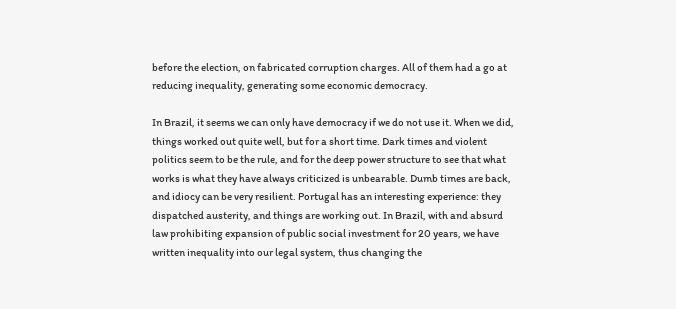before the election, on fabricated corruption charges. All of them had a go at reducing inequality, generating some economic democracy.

In Brazil, it seems we can only have democracy if we do not use it. When we did, things worked out quite well, but for a short time. Dark times and violent politics seem to be the rule, and for the deep power structure to see that what works is what they have always criticized is unbearable. Dumb times are back, and idiocy can be very resilient. Portugal has an interesting experience: they dispatched austerity, and things are working out. In Brazil, with and absurd law prohibiting expansion of public social investment for 20 years, we have written inequality into our legal system, thus changing the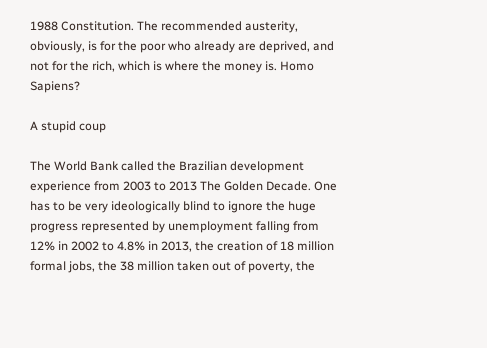1988 Constitution. The recommended austerity, obviously, is for the poor who already are deprived, and not for the rich, which is where the money is. Homo Sapiens?

A stupid coup

The World Bank called the Brazilian development experience from 2003 to 2013 The Golden Decade. One has to be very ideologically blind to ignore the huge progress represented by unemployment falling from 12% in 2002 to 4.8% in 2013, the creation of 18 million formal jobs, the 38 million taken out of poverty, the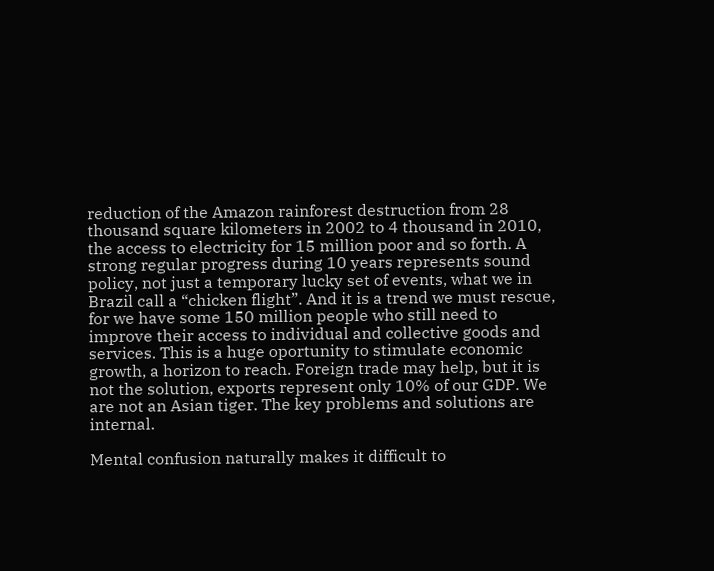reduction of the Amazon rainforest destruction from 28 thousand square kilometers in 2002 to 4 thousand in 2010, the access to electricity for 15 million poor and so forth. A strong regular progress during 10 years represents sound policy, not just a temporary lucky set of events, what we in Brazil call a “chicken flight”. And it is a trend we must rescue, for we have some 150 million people who still need to improve their access to individual and collective goods and services. This is a huge oportunity to stimulate economic growth, a horizon to reach. Foreign trade may help, but it is not the solution, exports represent only 10% of our GDP. We are not an Asian tiger. The key problems and solutions are internal.

Mental confusion naturally makes it difficult to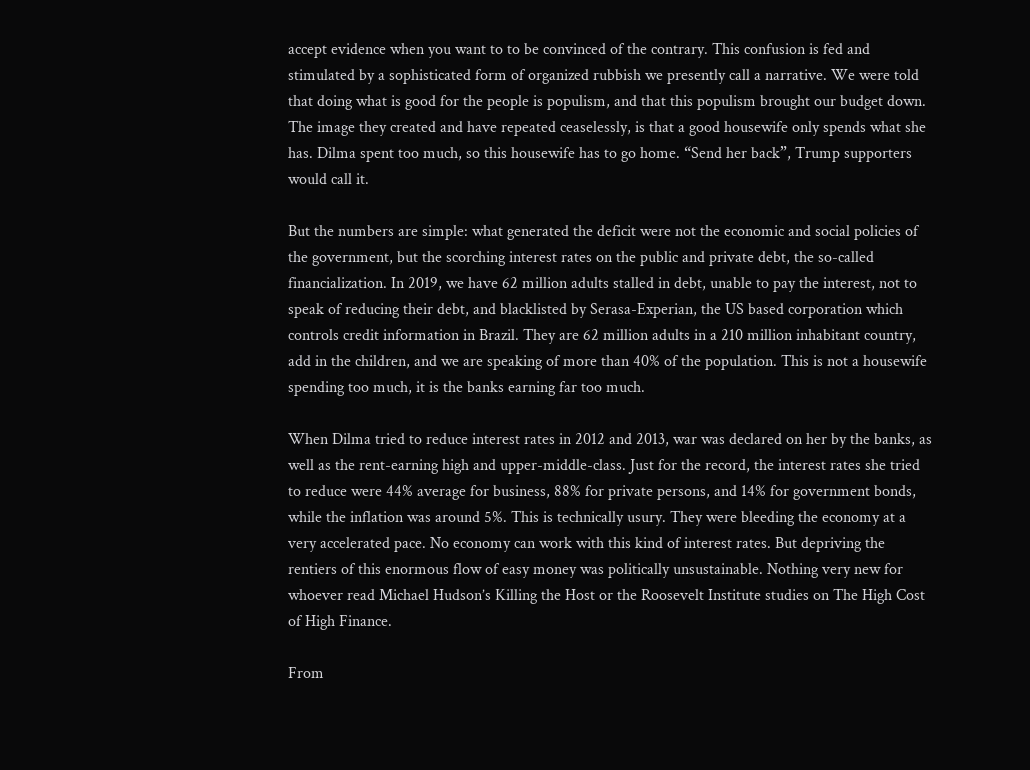accept evidence when you want to to be convinced of the contrary. This confusion is fed and stimulated by a sophisticated form of organized rubbish we presently call a narrative. We were told that doing what is good for the people is populism, and that this populism brought our budget down. The image they created and have repeated ceaselessly, is that a good housewife only spends what she has. Dilma spent too much, so this housewife has to go home. “Send her back”, Trump supporters would call it.

But the numbers are simple: what generated the deficit were not the economic and social policies of the government, but the scorching interest rates on the public and private debt, the so-called financialization. In 2019, we have 62 million adults stalled in debt, unable to pay the interest, not to speak of reducing their debt, and blacklisted by Serasa-Experian, the US based corporation which controls credit information in Brazil. They are 62 million adults in a 210 million inhabitant country, add in the children, and we are speaking of more than 40% of the population. This is not a housewife spending too much, it is the banks earning far too much.

When Dilma tried to reduce interest rates in 2012 and 2013, war was declared on her by the banks, as well as the rent-earning high and upper-middle-class. Just for the record, the interest rates she tried to reduce were 44% average for business, 88% for private persons, and 14% for government bonds, while the inflation was around 5%. This is technically usury. They were bleeding the economy at a very accelerated pace. No economy can work with this kind of interest rates. But depriving the rentiers of this enormous flow of easy money was politically unsustainable. Nothing very new for whoever read Michael Hudson’s Killing the Host or the Roosevelt Institute studies on The High Cost of High Finance.

From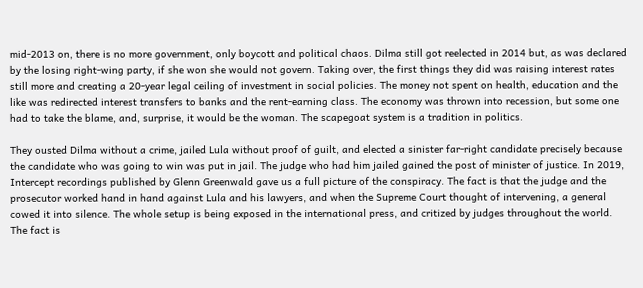mid-2013 on, there is no more government, only boycott and political chaos. Dilma still got reelected in 2014 but, as was declared by the losing right-wing party, if she won she would not govern. Taking over, the first things they did was raising interest rates still more and creating a 20-year legal ceiling of investment in social policies. The money not spent on health, education and the like was redirected interest transfers to banks and the rent-earning class. The economy was thrown into recession, but some one had to take the blame, and, surprise, it would be the woman. The scapegoat system is a tradition in politics.

They ousted Dilma without a crime, jailed Lula without proof of guilt, and elected a sinister far-right candidate precisely because the candidate who was going to win was put in jail. The judge who had him jailed gained the post of minister of justice. In 2019, Intercept recordings published by Glenn Greenwald gave us a full picture of the conspiracy. The fact is that the judge and the prosecutor worked hand in hand against Lula and his lawyers, and when the Supreme Court thought of intervening, a general cowed it into silence. The whole setup is being exposed in the international press, and critized by judges throughout the world. The fact is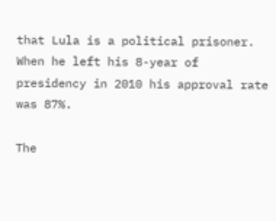that Lula is a political prisoner. When he left his 8-year of presidency in 2010 his approval rate was 87%.

The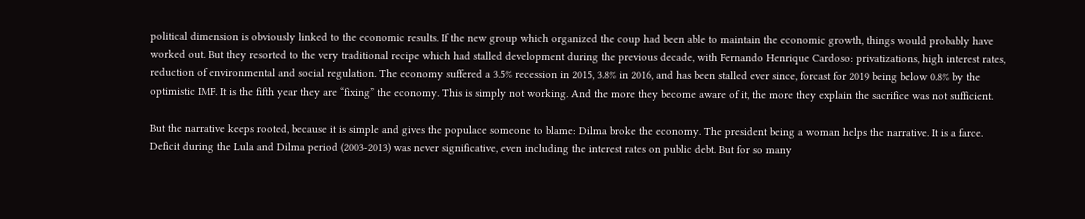political dimension is obviously linked to the economic results. If the new group which organized the coup had been able to maintain the economic growth, things would probably have worked out. But they resorted to the very traditional recipe which had stalled development during the previous decade, with Fernando Henrique Cardoso: privatizations, high interest rates, reduction of environmental and social regulation. The economy suffered a 3.5% recession in 2015, 3.8% in 2016, and has been stalled ever since, forcast for 2019 being below 0.8% by the optimistic IMF. It is the fifth year they are “fixing” the economy. This is simply not working. And the more they become aware of it, the more they explain the sacrifice was not sufficient.

But the narrative keeps rooted, because it is simple and gives the populace someone to blame: Dilma broke the economy. The president being a woman helps the narrative. It is a farce. Deficit during the Lula and Dilma period (2003-2013) was never significative, even including the interest rates on public debt. But for so many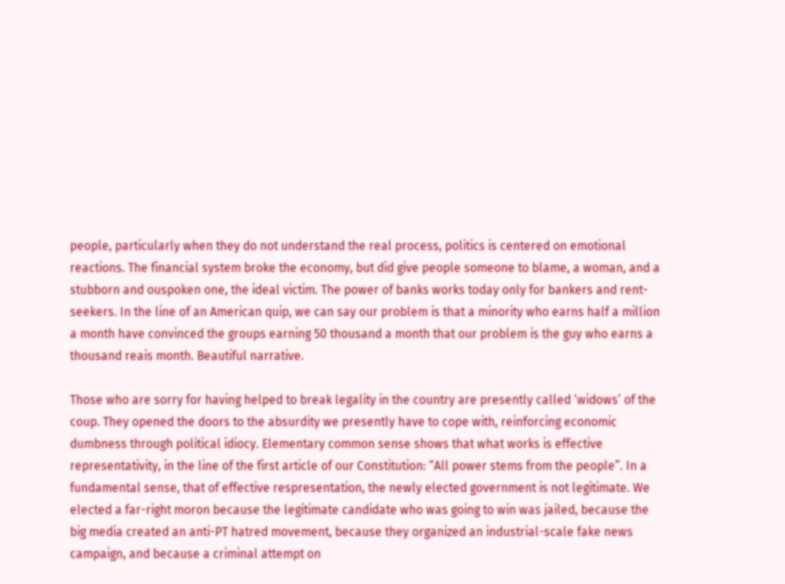people, particularly when they do not understand the real process, politics is centered on emotional reactions. The financial system broke the economy, but did give people someone to blame, a woman, and a stubborn and ouspoken one, the ideal victim. The power of banks works today only for bankers and rent-seekers. In the line of an American quip, we can say our problem is that a minority who earns half a million a month have convinced the groups earning 50 thousand a month that our problem is the guy who earns a thousand reais month. Beautiful narrative.

Those who are sorry for having helped to break legality in the country are presently called ‘widows’ of the coup. They opened the doors to the absurdity we presently have to cope with, reinforcing economic dumbness through political idiocy. Elementary common sense shows that what works is effective representativity, in the line of the first article of our Constitution: “All power stems from the people”. In a fundamental sense, that of effective respresentation, the newly elected government is not legitimate. We elected a far-right moron because the legitimate candidate who was going to win was jailed, because the big media created an anti-PT hatred movement, because they organized an industrial-scale fake news campaign, and because a criminal attempt on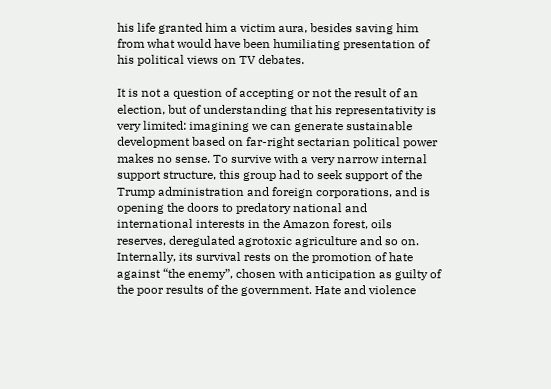his life granted him a victim aura, besides saving him from what would have been humiliating presentation of his political views on TV debates.

It is not a question of accepting or not the result of an election, but of understanding that his representativity is very limited: imagining we can generate sustainable development based on far-right sectarian political power makes no sense. To survive with a very narrow internal support structure, this group had to seek support of the Trump administration and foreign corporations, and is opening the doors to predatory national and international interests in the Amazon forest, oils reserves, deregulated agrotoxic agriculture and so on. Internally, its survival rests on the promotion of hate against “the enemy”, chosen with anticipation as guilty of the poor results of the government. Hate and violence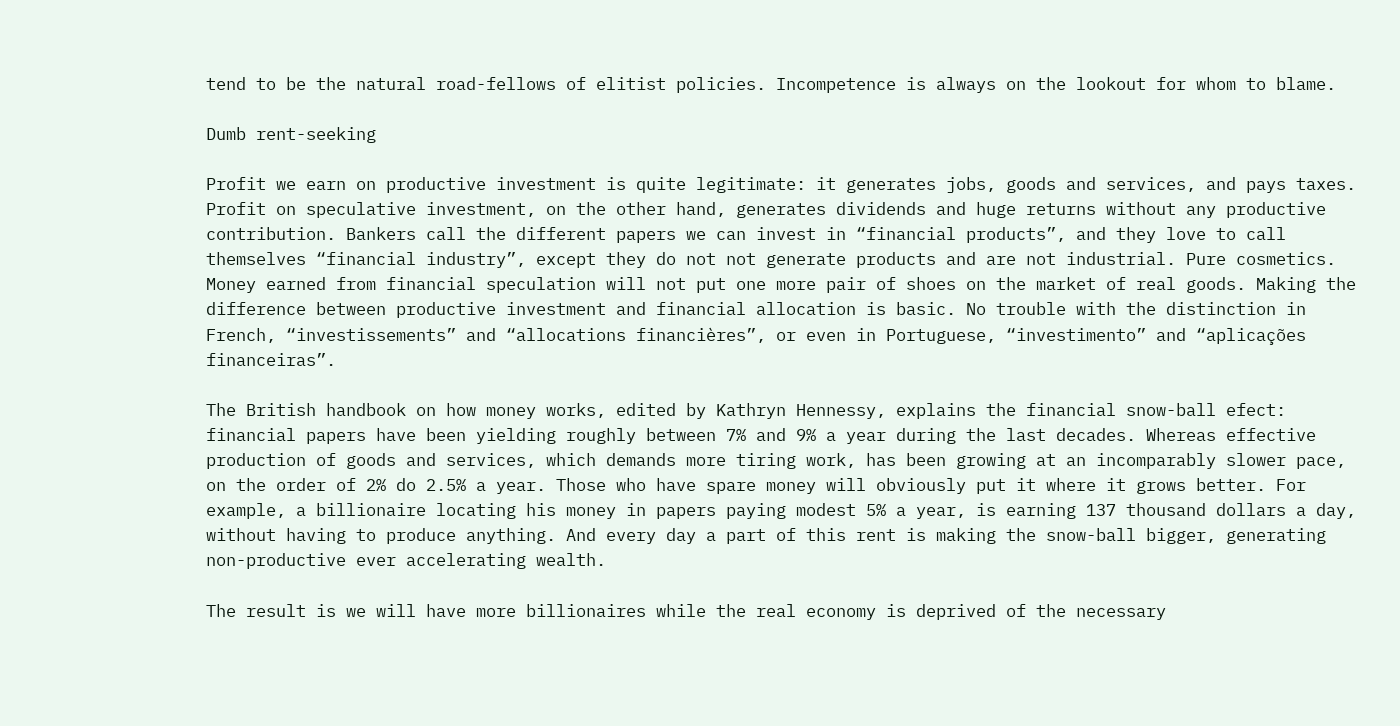tend to be the natural road-fellows of elitist policies. Incompetence is always on the lookout for whom to blame.

Dumb rent-seeking

Profit we earn on productive investment is quite legitimate: it generates jobs, goods and services, and pays taxes. Profit on speculative investment, on the other hand, generates dividends and huge returns without any productive contribution. Bankers call the different papers we can invest in “financial products”, and they love to call themselves “financial industry”, except they do not not generate products and are not industrial. Pure cosmetics. Money earned from financial speculation will not put one more pair of shoes on the market of real goods. Making the difference between productive investment and financial allocation is basic. No trouble with the distinction in French, “investissements” and “allocations financières”, or even in Portuguese, “investimento” and “aplicações financeiras”.

The British handbook on how money works, edited by Kathryn Hennessy, explains the financial snow-ball efect: financial papers have been yielding roughly between 7% and 9% a year during the last decades. Whereas effective production of goods and services, which demands more tiring work, has been growing at an incomparably slower pace, on the order of 2% do 2.5% a year. Those who have spare money will obviously put it where it grows better. For example, a billionaire locating his money in papers paying modest 5% a year, is earning 137 thousand dollars a day, without having to produce anything. And every day a part of this rent is making the snow-ball bigger, generating non-productive ever accelerating wealth.

The result is we will have more billionaires while the real economy is deprived of the necessary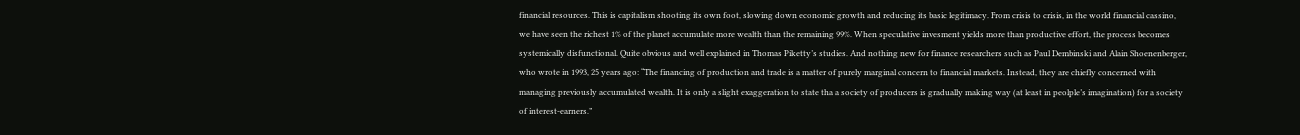financial resources. This is capitalism shooting its own foot, slowing down economic growth and reducing its basic legitimacy. From crisis to crisis, in the world financial cassino, we have seen the richest 1% of the planet accumulate more wealth than the remaining 99%. When speculative invesment yields more than productive effort, the process becomes systemically disfunctional. Quite obvious and well explained in Thomas Piketty’s studies. And nothing new for finance researchers such as Paul Dembinski and Alain Shoenenberger, who wrote in 1993, 25 years ago: “The financing of production and trade is a matter of purely marginal concern to financial markets. Instead, they are chiefly concerned with managing previously accumulated wealth. It is only a slight exaggeration to state tha a society of producers is gradually making way (at least in peolple’s imagination) for a society of interest-earners.”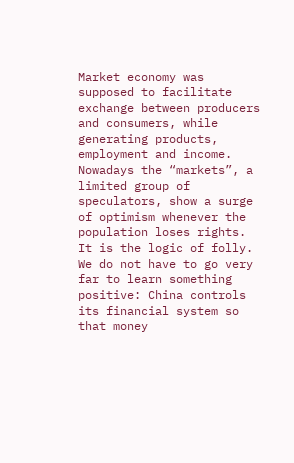Market economy was supposed to facilitate exchange between producers and consumers, while generating products, employment and income. Nowadays the “markets”, a limited group of speculators, show a surge of optimism whenever the population loses rights. It is the logic of folly. We do not have to go very far to learn something positive: China controls its financial system so that money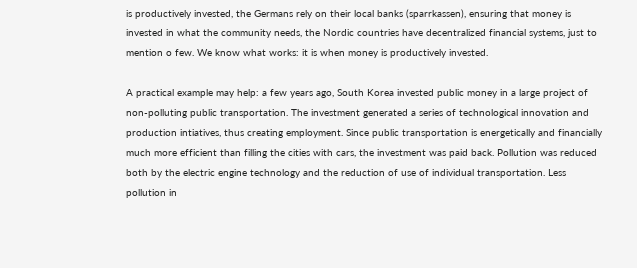is productively invested, the Germans rely on their local banks (sparrkassen), ensuring that money is invested in what the community needs, the Nordic countries have decentralized financial systems, just to mention o few. We know what works: it is when money is productively invested.

A practical example may help: a few years ago, South Korea invested public money in a large project of non-polluting public transportation. The investment generated a series of technological innovation and production intiatives, thus creating employment. Since public transportation is energetically and financially much more efficient than filling the cities with cars, the investment was paid back. Pollution was reduced both by the electric engine technology and the reduction of use of individual transportation. Less pollution in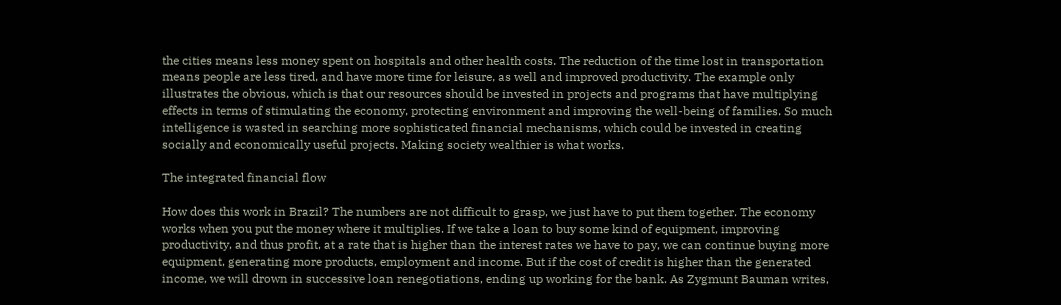the cities means less money spent on hospitals and other health costs. The reduction of the time lost in transportation means people are less tired, and have more time for leisure, as well and improved productivity. The example only illustrates the obvious, which is that our resources should be invested in projects and programs that have multiplying effects in terms of stimulating the economy, protecting environment and improving the well-being of families. So much intelligence is wasted in searching more sophisticated financial mechanisms, which could be invested in creating socially and economically useful projects. Making society wealthier is what works.

The integrated financial flow

How does this work in Brazil? The numbers are not difficult to grasp, we just have to put them together. The economy works when you put the money where it multiplies. If we take a loan to buy some kind of equipment, improving productivity, and thus profit, at a rate that is higher than the interest rates we have to pay, we can continue buying more equipment, generating more products, employment and income. But if the cost of credit is higher than the generated income, we will drown in successive loan renegotiations, ending up working for the bank. As Zygmunt Bauman writes,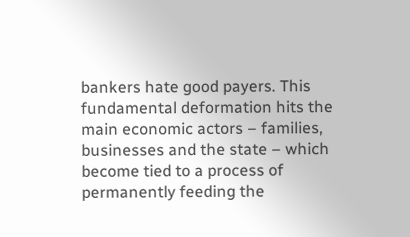bankers hate good payers. This fundamental deformation hits the main economic actors – families, businesses and the state – which become tied to a process of permanently feeding the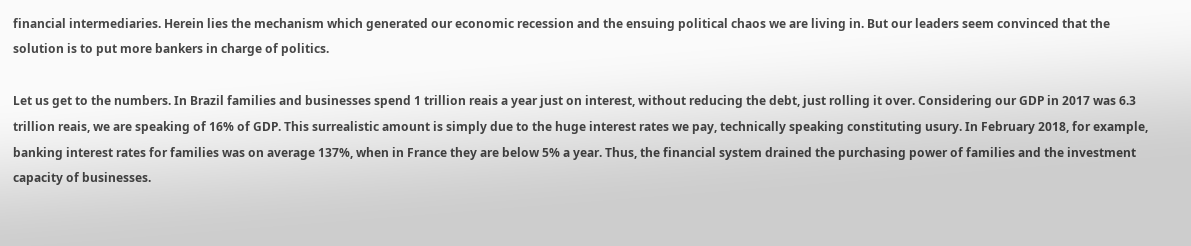financial intermediaries. Herein lies the mechanism which generated our economic recession and the ensuing political chaos we are living in. But our leaders seem convinced that the solution is to put more bankers in charge of politics.

Let us get to the numbers. In Brazil families and businesses spend 1 trillion reais a year just on interest, without reducing the debt, just rolling it over. Considering our GDP in 2017 was 6.3 trillion reais, we are speaking of 16% of GDP. This surrealistic amount is simply due to the huge interest rates we pay, technically speaking constituting usury. In February 2018, for example, banking interest rates for families was on average 137%, when in France they are below 5% a year. Thus, the financial system drained the purchasing power of families and the investment capacity of businesses.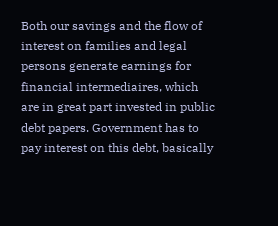Both our savings and the flow of interest on families and legal persons generate earnings for financial intermediaires, which are in great part invested in public debt papers. Government has to pay interest on this debt, basically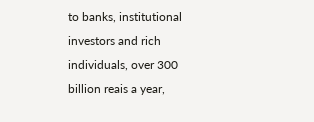to banks, institutional investors and rich individuals, over 300 billion reais a year,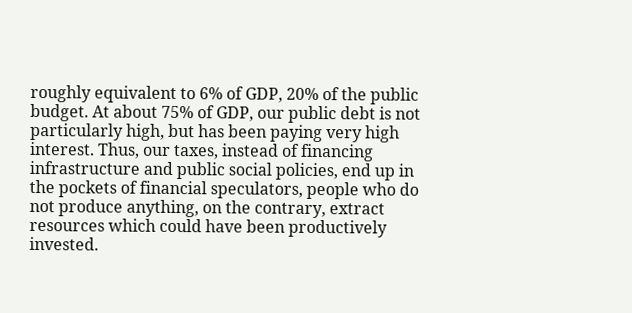roughly equivalent to 6% of GDP, 20% of the public budget. At about 75% of GDP, our public debt is not particularly high, but has been paying very high interest. Thus, our taxes, instead of financing infrastructure and public social policies, end up in the pockets of financial speculators, people who do not produce anything, on the contrary, extract resources which could have been productively invested.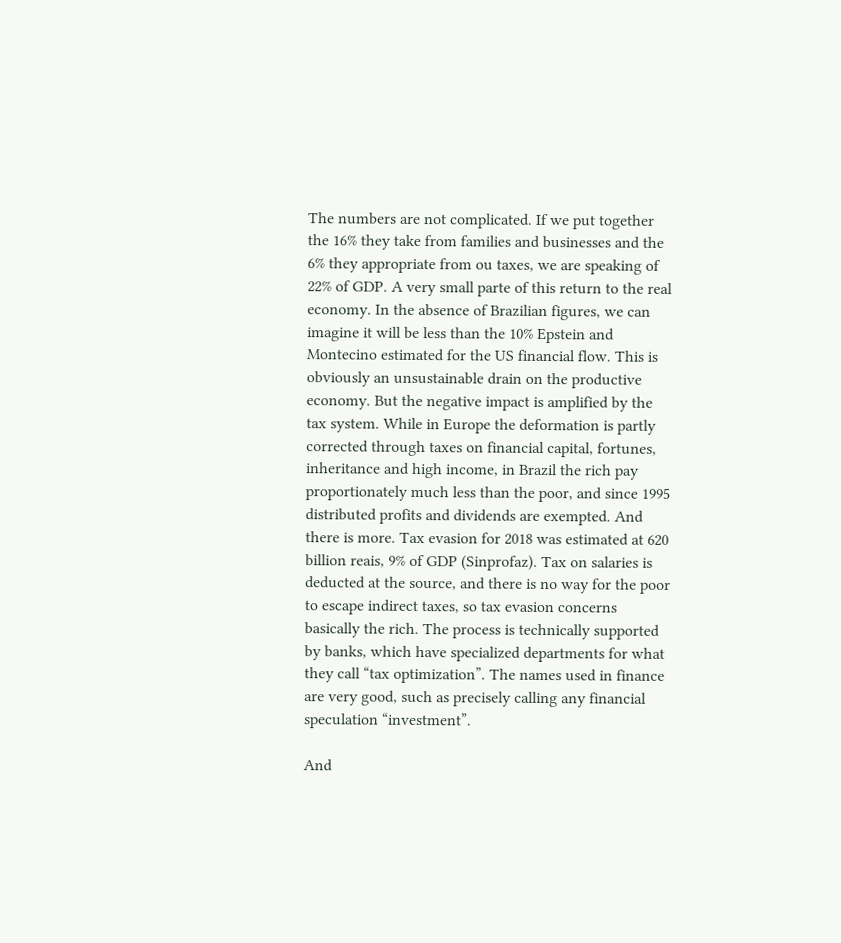The numbers are not complicated. If we put together the 16% they take from families and businesses and the 6% they appropriate from ou taxes, we are speaking of 22% of GDP. A very small parte of this return to the real economy. In the absence of Brazilian figures, we can imagine it will be less than the 10% Epstein and Montecino estimated for the US financial flow. This is obviously an unsustainable drain on the productive economy. But the negative impact is amplified by the tax system. While in Europe the deformation is partly corrected through taxes on financial capital, fortunes, inheritance and high income, in Brazil the rich pay proportionately much less than the poor, and since 1995 distributed profits and dividends are exempted. And there is more. Tax evasion for 2018 was estimated at 620 billion reais, 9% of GDP (Sinprofaz). Tax on salaries is deducted at the source, and there is no way for the poor to escape indirect taxes, so tax evasion concerns basically the rich. The process is technically supported by banks, which have specialized departments for what they call “tax optimization”. The names used in finance are very good, such as precisely calling any financial speculation “investment”.

And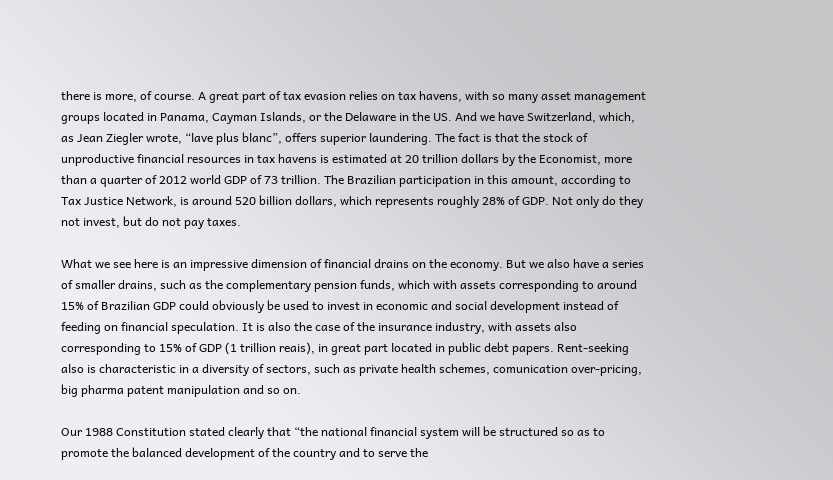there is more, of course. A great part of tax evasion relies on tax havens, with so many asset management groups located in Panama, Cayman Islands, or the Delaware in the US. And we have Switzerland, which, as Jean Ziegler wrote, “lave plus blanc”, offers superior laundering. The fact is that the stock of unproductive financial resources in tax havens is estimated at 20 trillion dollars by the Economist, more than a quarter of 2012 world GDP of 73 trillion. The Brazilian participation in this amount, according to Tax Justice Network, is around 520 billion dollars, which represents roughly 28% of GDP. Not only do they not invest, but do not pay taxes.

What we see here is an impressive dimension of financial drains on the economy. But we also have a series of smaller drains, such as the complementary pension funds, which with assets corresponding to around 15% of Brazilian GDP could obviously be used to invest in economic and social development instead of feeding on financial speculation. It is also the case of the insurance industry, with assets also corresponding to 15% of GDP (1 trillion reais), in great part located in public debt papers. Rent-seeking also is characteristic in a diversity of sectors, such as private health schemes, comunication over-pricing, big pharma patent manipulation and so on.

Our 1988 Constitution stated clearly that “the national financial system will be structured so as to promote the balanced development of the country and to serve the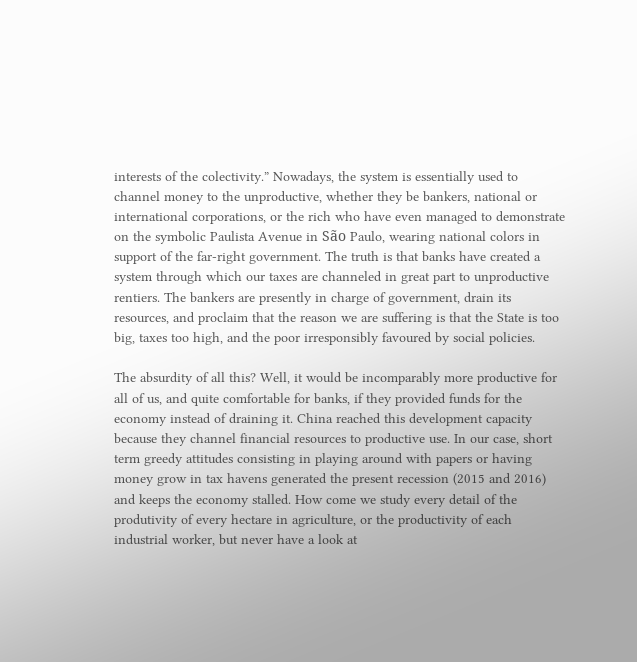interests of the colectivity.” Nowadays, the system is essentially used to channel money to the unproductive, whether they be bankers, national or international corporations, or the rich who have even managed to demonstrate on the symbolic Paulista Avenue in São Paulo, wearing national colors in support of the far-right government. The truth is that banks have created a system through which our taxes are channeled in great part to unproductive rentiers. The bankers are presently in charge of government, drain its resources, and proclaim that the reason we are suffering is that the State is too big, taxes too high, and the poor irresponsibly favoured by social policies.

The absurdity of all this? Well, it would be incomparably more productive for all of us, and quite comfortable for banks, if they provided funds for the economy instead of draining it. China reached this development capacity because they channel financial resources to productive use. In our case, short term greedy attitudes consisting in playing around with papers or having money grow in tax havens generated the present recession (2015 and 2016) and keeps the economy stalled. How come we study every detail of the produtivity of every hectare in agriculture, or the productivity of each industrial worker, but never have a look at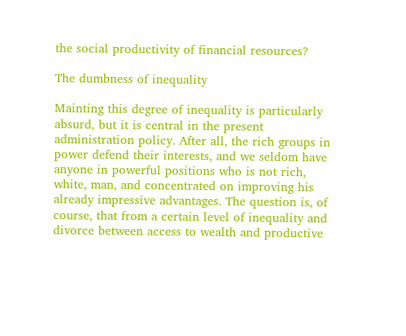the social productivity of financial resources?

The dumbness of inequality

Mainting this degree of inequality is particularly absurd, but it is central in the present administration policy. After all, the rich groups in power defend their interests, and we seldom have anyone in powerful positions who is not rich, white, man, and concentrated on improving his already impressive advantages. The question is, of course, that from a certain level of inequality and divorce between access to wealth and productive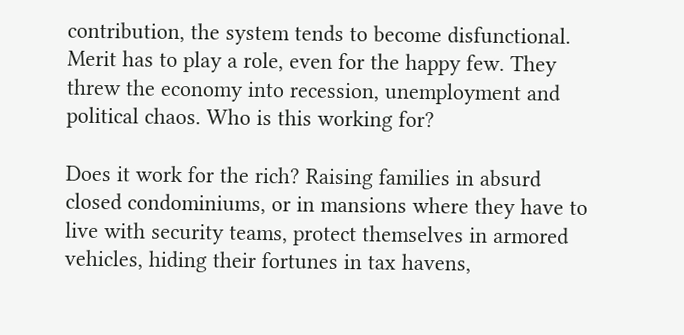contribution, the system tends to become disfunctional. Merit has to play a role, even for the happy few. They threw the economy into recession, unemployment and political chaos. Who is this working for?

Does it work for the rich? Raising families in absurd closed condominiums, or in mansions where they have to live with security teams, protect themselves in armored vehicles, hiding their fortunes in tax havens,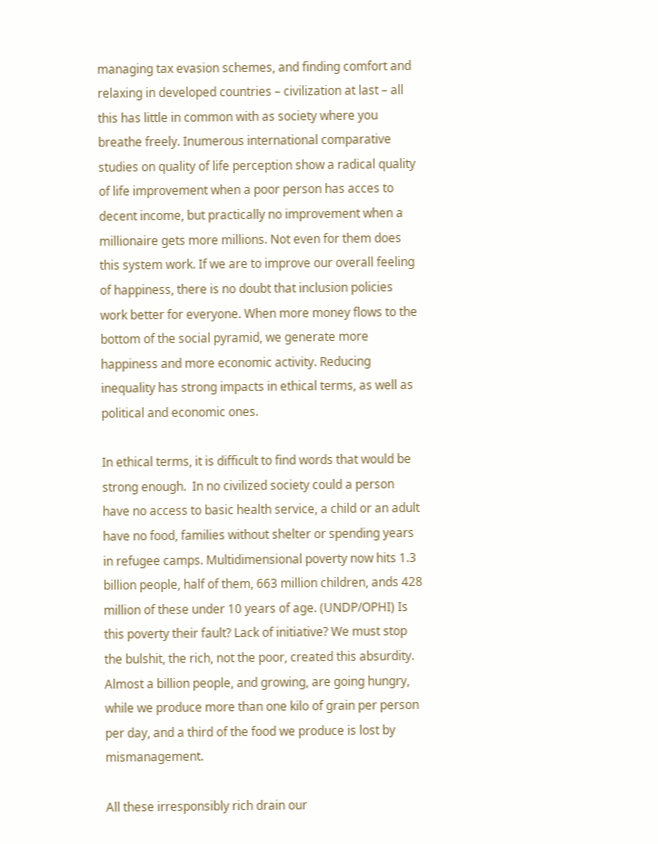managing tax evasion schemes, and finding comfort and relaxing in developed countries – civilization at last – all this has little in common with as society where you breathe freely. Inumerous international comparative studies on quality of life perception show a radical quality of life improvement when a poor person has acces to decent income, but practically no improvement when a millionaire gets more millions. Not even for them does this system work. If we are to improve our overall feeling of happiness, there is no doubt that inclusion policies work better for everyone. When more money flows to the bottom of the social pyramid, we generate more happiness and more economic activity. Reducing inequality has strong impacts in ethical terms, as well as political and economic ones.

In ethical terms, it is difficult to find words that would be strong enough.  In no civilized society could a person have no access to basic health service, a child or an adult have no food, families without shelter or spending years in refugee camps. Multidimensional poverty now hits 1.3 billion people, half of them, 663 million children, ands 428 million of these under 10 years of age. (UNDP/OPHI) Is this poverty their fault? Lack of initiative? We must stop the bulshit, the rich, not the poor, created this absurdity. Almost a billion people, and growing, are going hungry, while we produce more than one kilo of grain per person per day, and a third of the food we produce is lost by mismanagement.

All these irresponsibly rich drain our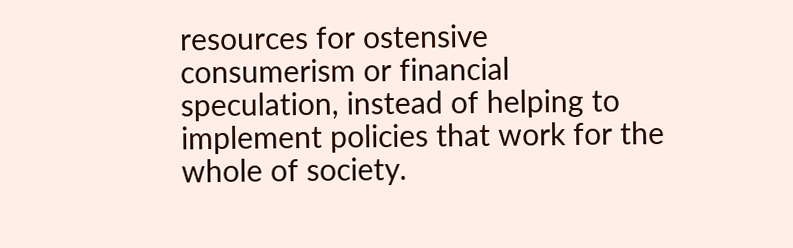resources for ostensive consumerism or financial speculation, instead of helping to implement policies that work for the whole of society.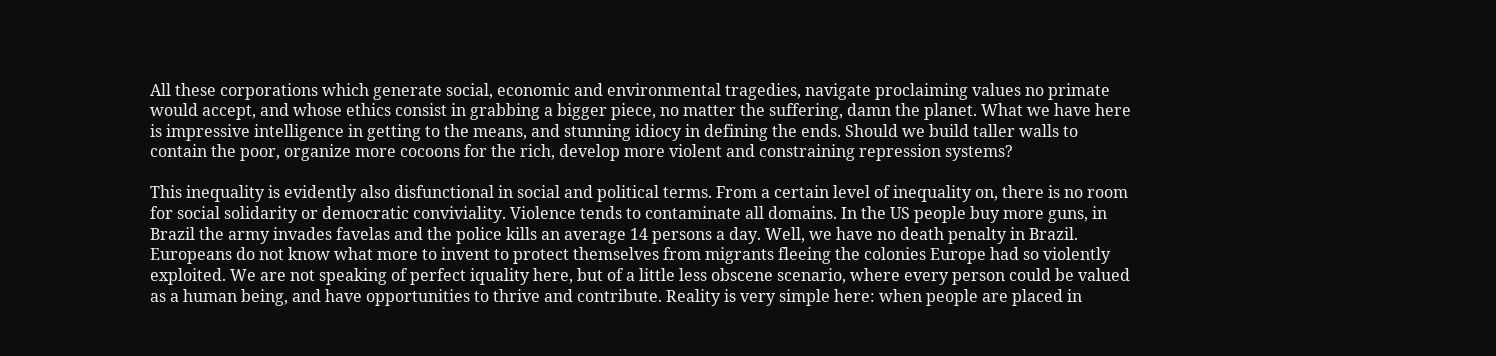All these corporations which generate social, economic and environmental tragedies, navigate proclaiming values no primate would accept, and whose ethics consist in grabbing a bigger piece, no matter the suffering, damn the planet. What we have here is impressive intelligence in getting to the means, and stunning idiocy in defining the ends. Should we build taller walls to contain the poor, organize more cocoons for the rich, develop more violent and constraining repression systems?

This inequality is evidently also disfunctional in social and political terms. From a certain level of inequality on, there is no room for social solidarity or democratic conviviality. Violence tends to contaminate all domains. In the US people buy more guns, in Brazil the army invades favelas and the police kills an average 14 persons a day. Well, we have no death penalty in Brazil. Europeans do not know what more to invent to protect themselves from migrants fleeing the colonies Europe had so violently exploited. We are not speaking of perfect iquality here, but of a little less obscene scenario, where every person could be valued as a human being, and have opportunities to thrive and contribute. Reality is very simple here: when people are placed in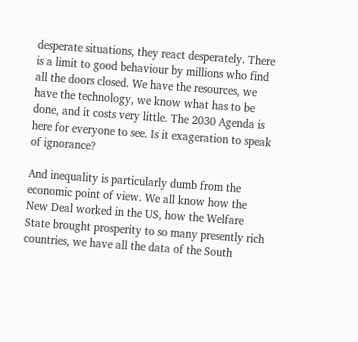desperate situations, they react desperately. There is a limit to good behaviour by millions who find all the doors closed. We have the resources, we have the technology, we know what has to be done, and it costs very little. The 2030 Agenda is here for everyone to see. Is it exageration to speak of ignorance?

And inequality is particularly dumb from the economic point of view. We all know how the New Deal worked in the US, how the Welfare State brought prosperity to so many presently rich countries, we have all the data of the South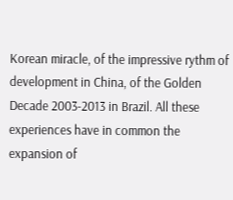Korean miracle, of the impressive rythm of development in China, of the Golden Decade 2003-2013 in Brazil. All these experiences have in common the expansion of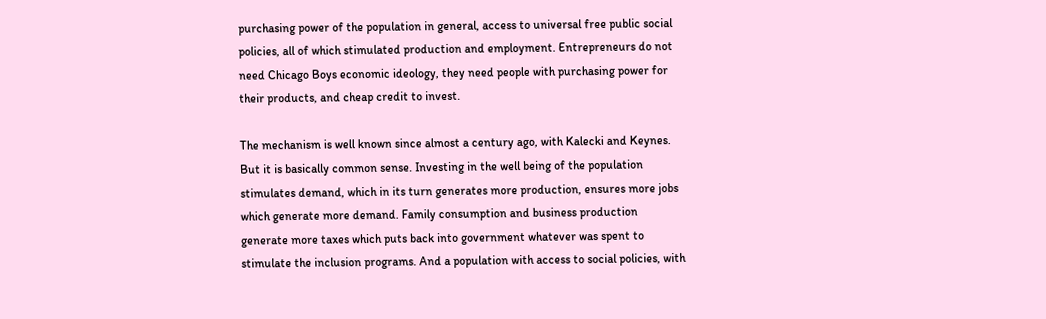purchasing power of the population in general, access to universal free public social policies, all of which stimulated production and employment. Entrepreneurs do not need Chicago Boys economic ideology, they need people with purchasing power for their products, and cheap credit to invest.

The mechanism is well known since almost a century ago, with Kalecki and Keynes. But it is basically common sense. Investing in the well being of the population stimulates demand, which in its turn generates more production, ensures more jobs which generate more demand. Family consumption and business production generate more taxes which puts back into government whatever was spent to stimulate the inclusion programs. And a population with access to social policies, with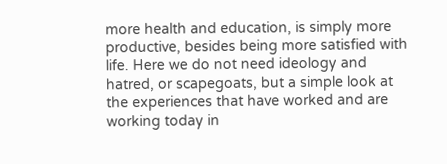more health and education, is simply more productive, besides being more satisfied with life. Here we do not need ideology and hatred, or scapegoats, but a simple look at the experiences that have worked and are working today in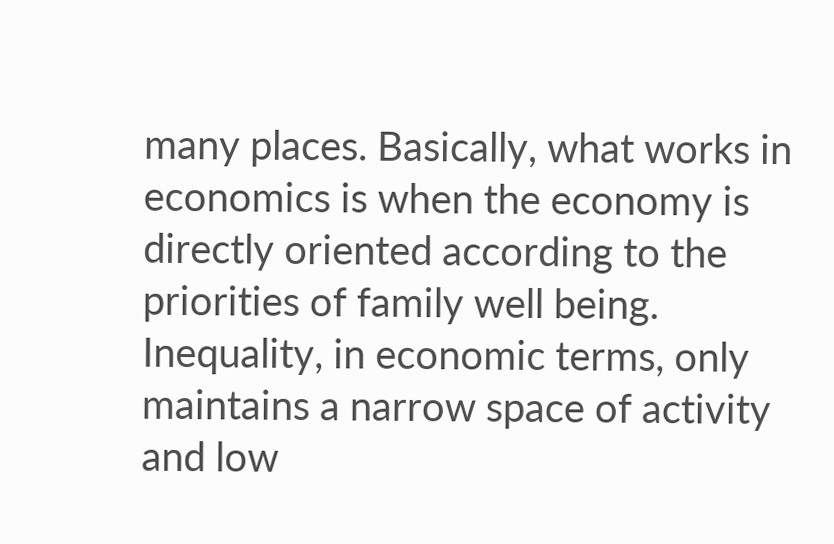many places. Basically, what works in economics is when the economy is directly oriented according to the priorities of family well being. Inequality, in economic terms, only maintains a narrow space of activity and low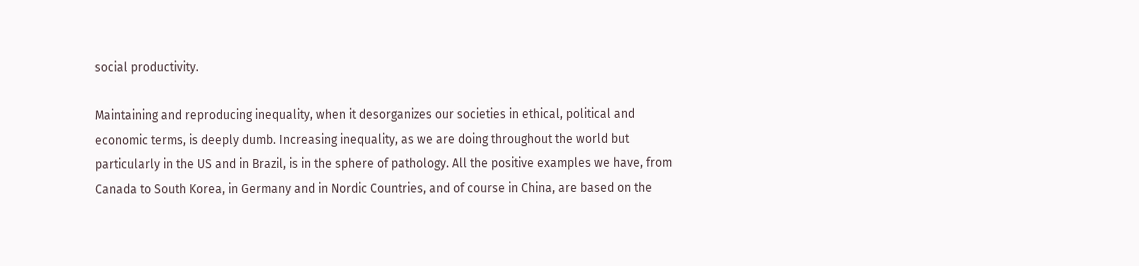social productivity.

Maintaining and reproducing inequality, when it desorganizes our societies in ethical, political and economic terms, is deeply dumb. Increasing inequality, as we are doing throughout the world but particularly in the US and in Brazil, is in the sphere of pathology. All the positive examples we have, from Canada to South Korea, in Germany and in Nordic Countries, and of course in China, are based on the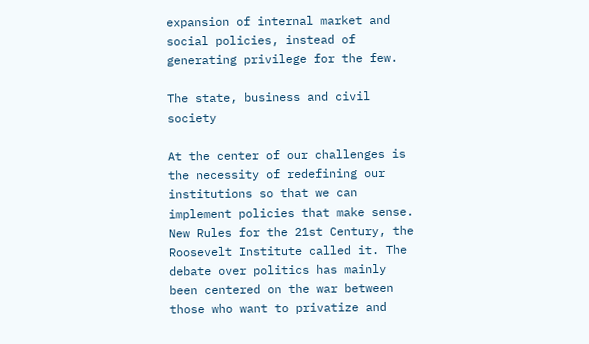expansion of internal market and social policies, instead of generating privilege for the few.

The state, business and civil society

At the center of our challenges is the necessity of redefining our institutions so that we can implement policies that make sense. New Rules for the 21st Century, the Roosevelt Institute called it. The debate over politics has mainly been centered on the war between those who want to privatize and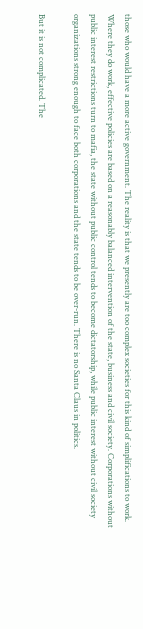those who would have a more active government. The reality is that we presently are too complex societies for this kind of simplifications to work. Where they do work, effective policies are based on a reasonably balanced intervention of the state, business and civil society. Corporations without public interest restrictions turn to mafia, the state without public control tends to become dictatorship, while public interest without civil society organizations strong enough to face both corporations and the state tends to be over-run. There is no Santa Claus in politics.

But it is not complicated. The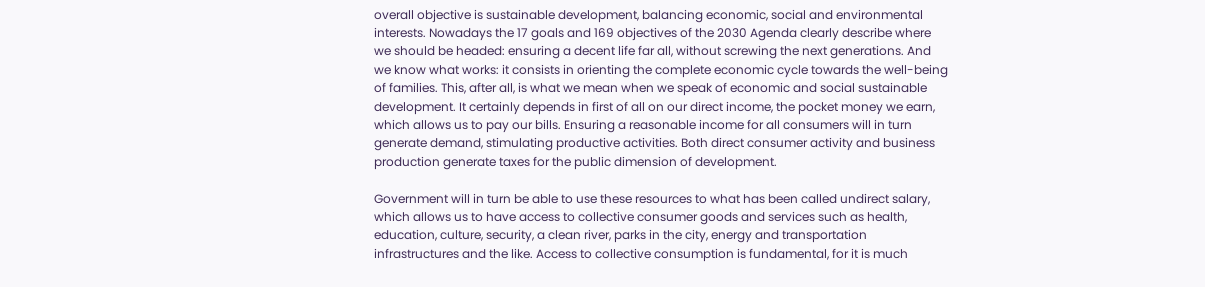overall objective is sustainable development, balancing economic, social and environmental interests. Nowadays the 17 goals and 169 objectives of the 2030 Agenda clearly describe where we should be headed: ensuring a decent life far all, without screwing the next generations. And we know what works: it consists in orienting the complete economic cycle towards the well-being of families. This, after all, is what we mean when we speak of economic and social sustainable development. It certainly depends in first of all on our direct income, the pocket money we earn, which allows us to pay our bills. Ensuring a reasonable income for all consumers will in turn generate demand, stimulating productive activities. Both direct consumer activity and business production generate taxes for the public dimension of development.

Government will in turn be able to use these resources to what has been called undirect salary, which allows us to have access to collective consumer goods and services such as health, education, culture, security, a clean river, parks in the city, energy and transportation infrastructures and the like. Access to collective consumption is fundamental, for it is much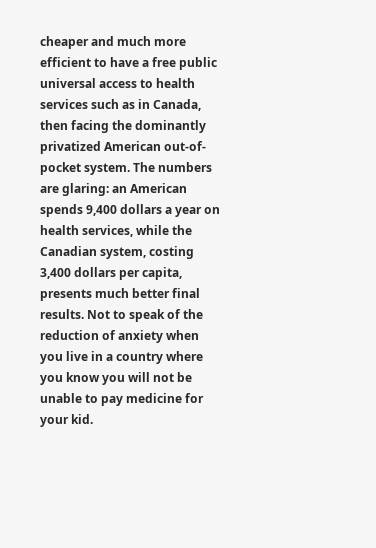cheaper and much more efficient to have a free public universal access to health services such as in Canada, then facing the dominantly privatized American out-of-pocket system. The numbers are glaring: an American spends 9,400 dollars a year on health services, while the Canadian system, costing 3,400 dollars per capita, presents much better final results. Not to speak of the reduction of anxiety when you live in a country where you know you will not be unable to pay medicine for your kid.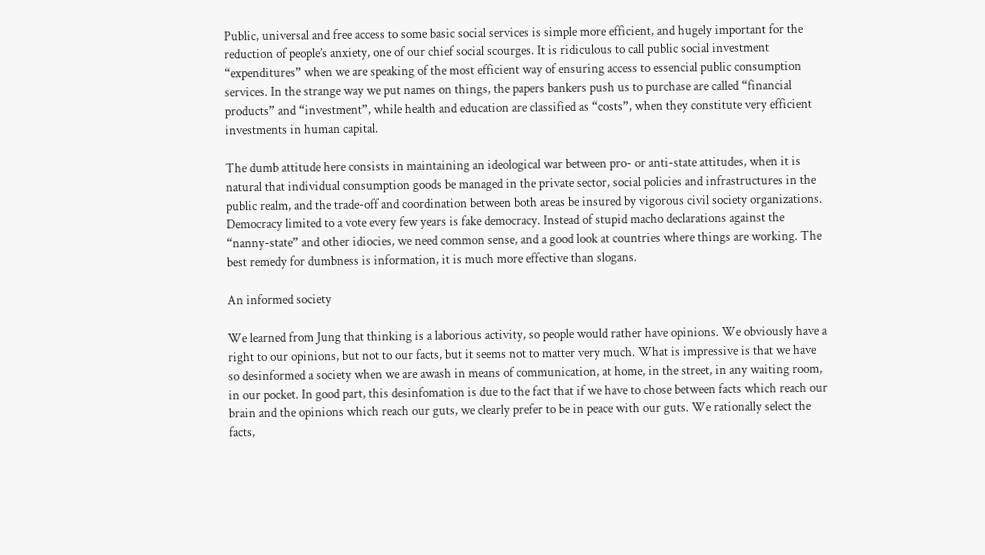Public, universal and free access to some basic social services is simple more efficient, and hugely important for the reduction of people’s anxiety, one of our chief social scourges. It is ridiculous to call public social investment “expenditures” when we are speaking of the most efficient way of ensuring access to essencial public consumption services. In the strange way we put names on things, the papers bankers push us to purchase are called “financial products” and “investment”, while health and education are classified as “costs”, when they constitute very efficient investments in human capital.

The dumb attitude here consists in maintaining an ideological war between pro- or anti-state attitudes, when it is natural that individual consumption goods be managed in the private sector, social policies and infrastructures in the public realm, and the trade-off and coordination between both areas be insured by vigorous civil society organizations. Democracy limited to a vote every few years is fake democracy. Instead of stupid macho declarations against the “nanny-state” and other idiocies, we need common sense, and a good look at countries where things are working. The best remedy for dumbness is information, it is much more effective than slogans.

An informed society

We learned from Jung that thinking is a laborious activity, so people would rather have opinions. We obviously have a right to our opinions, but not to our facts, but it seems not to matter very much. What is impressive is that we have so desinformed a society when we are awash in means of communication, at home, in the street, in any waiting room, in our pocket. In good part, this desinfomation is due to the fact that if we have to chose between facts which reach our brain and the opinions which reach our guts, we clearly prefer to be in peace with our guts. We rationally select the facts,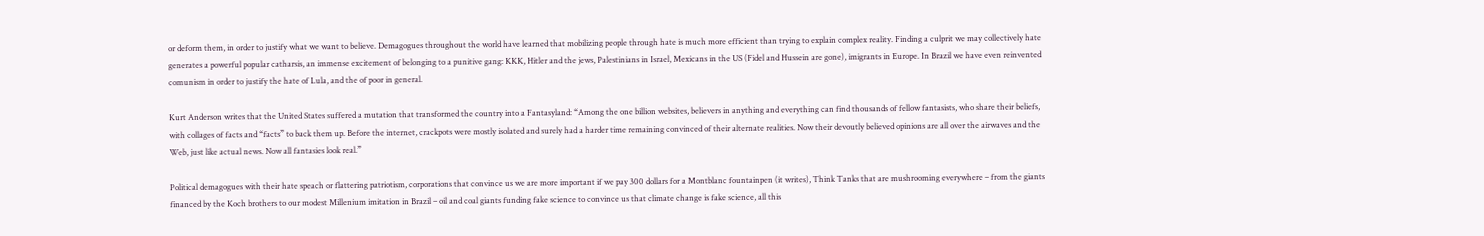or deform them, in order to justify what we want to believe. Demagogues throughout the world have learned that mobilizing people through hate is much more efficient than trying to explain complex reality. Finding a culprit we may collectively hate generates a powerful popular catharsis, an immense excitement of belonging to a punitive gang: KKK, Hitler and the jews, Palestinians in Israel, Mexicans in the US (Fidel and Hussein are gone), imigrants in Europe. In Brazil we have even reinvented comunism in order to justify the hate of Lula, and the of poor in general.

Kurt Anderson writes that the United States suffered a mutation that transformed the country into a Fantasyland: “Among the one billion websites, believers in anything and everything can find thousands of fellow fantasists, who share their beliefs, with collages of facts and “facts” to back them up. Before the internet, crackpots were mostly isolated and surely had a harder time remaining convinced of their alternate realities. Now their devoutly believed opinions are all over the airwaves and the Web, just like actual news. Now all fantasies look real.”

Political demagogues with their hate speach or flattering patriotism, corporations that convince us we are more important if we pay 300 dollars for a Montblanc fountainpen (it writes), Think Tanks that are mushrooming everywhere – from the giants financed by the Koch brothers to our modest Millenium imitation in Brazil – oil and coal giants funding fake science to convince us that climate change is fake science, all this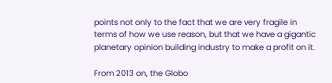points not only to the fact that we are very fragile in terms of how we use reason, but that we have a gigantic planetary opinion building industry to make a profit on it.

From 2013 on, the Globo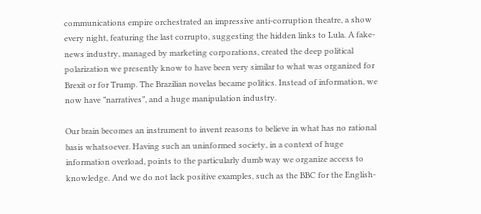communications empire orchestrated an impressive anti-corruption theatre, a show every night, featuring the last corrupto, suggesting the hidden links to Lula. A fake-news industry, managed by marketing corporations, created the deep political polarization we presently know to have been very similar to what was organized for Brexit or for Trump. The Brazilian novelas became politics. Instead of information, we now have ”narratives”, and a huge manipulation industry.

Our brain becomes an instrument to invent reasons to believe in what has no rational basis whatsoever. Having such an uninformed society, in a context of huge information overload, points to the particularly dumb way we organize access to knowledge. And we do not lack positive examples, such as the BBC for the English-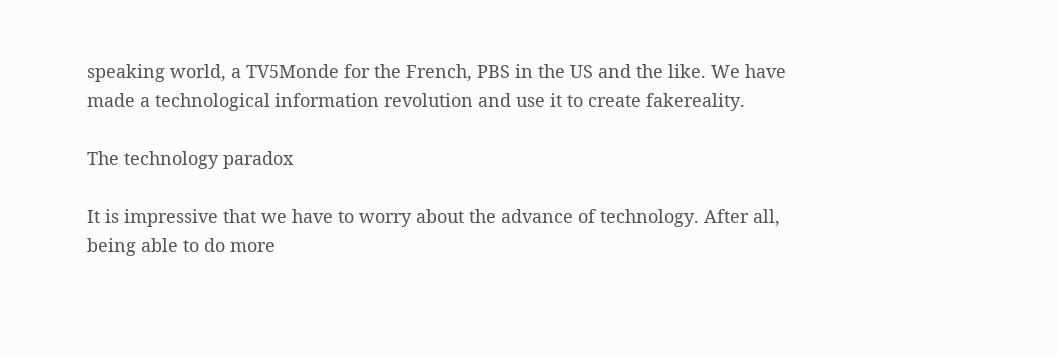speaking world, a TV5Monde for the French, PBS in the US and the like. We have made a technological information revolution and use it to create fakereality.

The technology paradox

It is impressive that we have to worry about the advance of technology. After all, being able to do more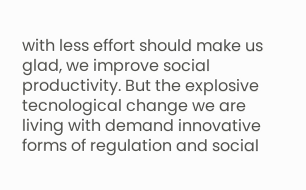with less effort should make us glad, we improve social productivity. But the explosive tecnological change we are living with demand innovative forms of regulation and social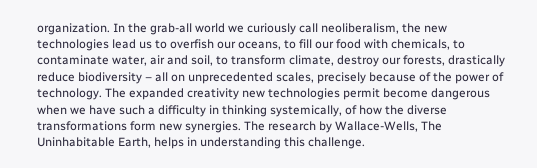organization. In the grab-all world we curiously call neoliberalism, the new technologies lead us to overfish our oceans, to fill our food with chemicals, to contaminate water, air and soil, to transform climate, destroy our forests, drastically reduce biodiversity – all on unprecedented scales, precisely because of the power of technology. The expanded creativity new technologies permit become dangerous when we have such a difficulty in thinking systemically, of how the diverse transformations form new synergies. The research by Wallace-Wells, The Uninhabitable Earth, helps in understanding this challenge.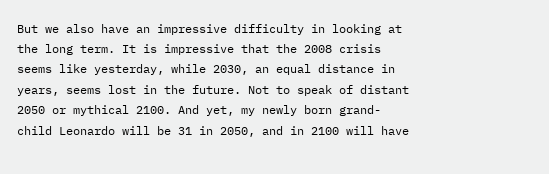But we also have an impressive difficulty in looking at the long term. It is impressive that the 2008 crisis seems like yesterday, while 2030, an equal distance in years, seems lost in the future. Not to speak of distant 2050 or mythical 2100. And yet, my newly born grand-child Leonardo will be 31 in 2050, and in 2100 will have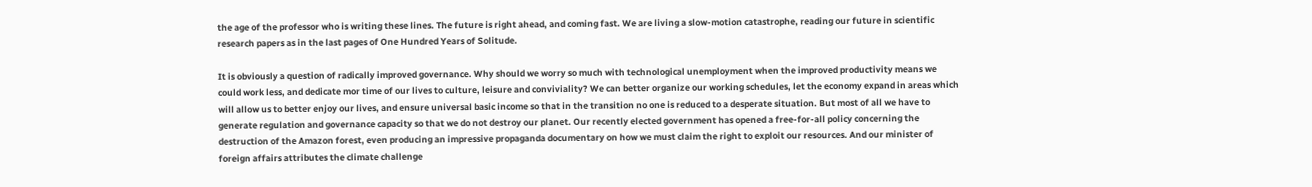the age of the professor who is writing these lines. The future is right ahead, and coming fast. We are living a slow-motion catastrophe, reading our future in scientific research papers as in the last pages of One Hundred Years of Solitude.

It is obviously a question of radically improved governance. Why should we worry so much with technological unemployment when the improved productivity means we could work less, and dedicate mor time of our lives to culture, leisure and conviviality? We can better organize our working schedules, let the economy expand in areas which will allow us to better enjoy our lives, and ensure universal basic income so that in the transition no one is reduced to a desperate situation. But most of all we have to generate regulation and governance capacity so that we do not destroy our planet. Our recently elected government has opened a free-for-all policy concerning the destruction of the Amazon forest, even producing an impressive propaganda documentary on how we must claim the right to exploit our resources. And our minister of foreign affairs attributes the climate challenge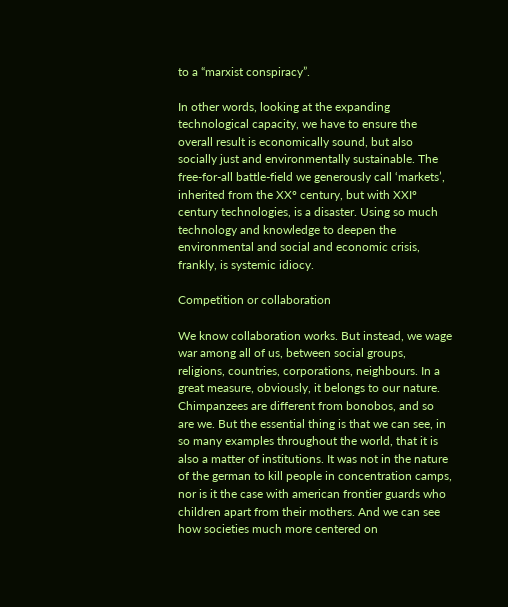to a “marxist conspiracy”.

In other words, looking at the expanding technological capacity, we have to ensure the overall result is economically sound, but also socially just and environmentally sustainable. The free-for-all battle-field we generously call ‘markets’, inherited from the XXº century, but with XXIº century technologies, is a disaster. Using so much technology and knowledge to deepen the environmental and social and economic crisis, frankly, is systemic idiocy.

Competition or collaboration

We know collaboration works. But instead, we wage war among all of us, between social groups, religions, countries, corporations, neighbours. In a great measure, obviously, it belongs to our nature. Chimpanzees are different from bonobos, and so are we. But the essential thing is that we can see, in so many examples throughout the world, that it is also a matter of institutions. It was not in the nature of the german to kill people in concentration camps, nor is it the case with american frontier guards who children apart from their mothers. And we can see how societies much more centered on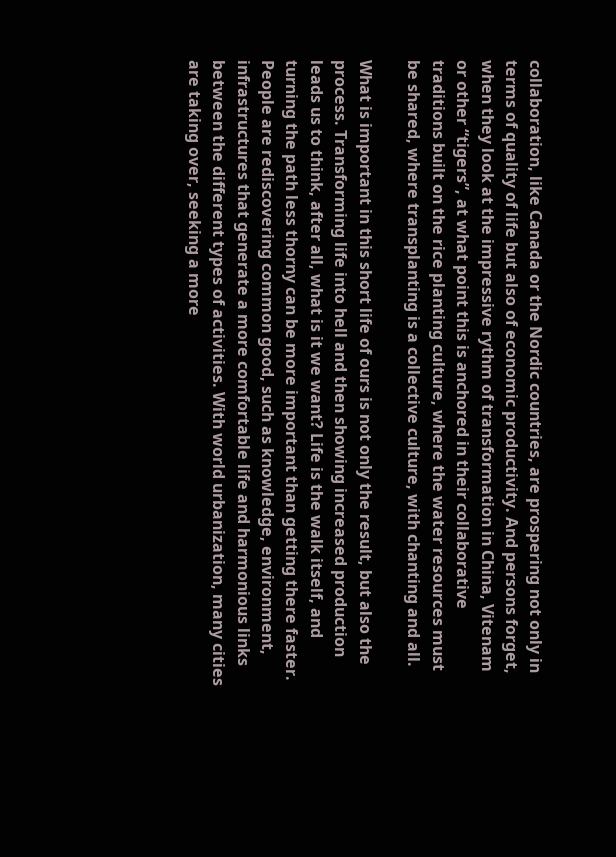collaboration, like Canada or the Nordic countries, are prospering not only in terms of quality of life but also of economic productivity. And persons forget, when they look at the impressive rythm of transformation in China, Vitenam or other “tigers”, at what point this is anchored in their collaborative traditions built on the rice planting culture, where the water resources must be shared, where transplanting is a collective culture, with chanting and all.

What is important in this short life of ours is not only the result, but also the process. Transforming life into hell and then showing increased production leads us to think, after all, what is it we want? Life is the walk itself, and turning the path less thorny can be more important than getting there faster. People are rediscovering common good, such as knowledge, environment, infrastructures that generate a more comfortable life and harmonious links between the different types of activities. With world urbanization, many cities are taking over, seeking a more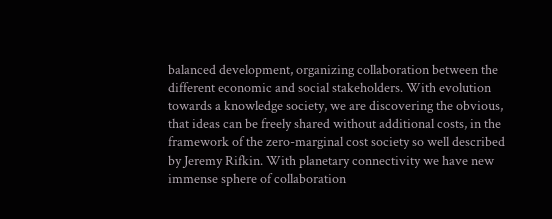balanced development, organizing collaboration between the different economic and social stakeholders. With evolution towards a knowledge society, we are discovering the obvious, that ideas can be freely shared without additional costs, in the framework of the zero-marginal cost society so well described by Jeremy Rifkin. With planetary connectivity we have new immense sphere of collaboration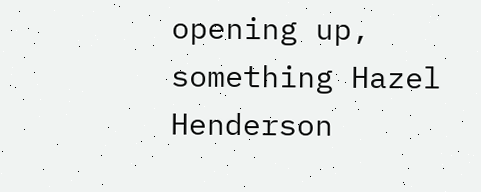opening up, something Hazel Henderson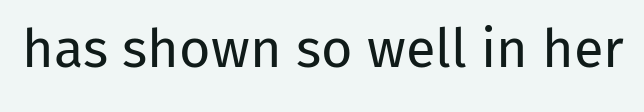has shown so well in her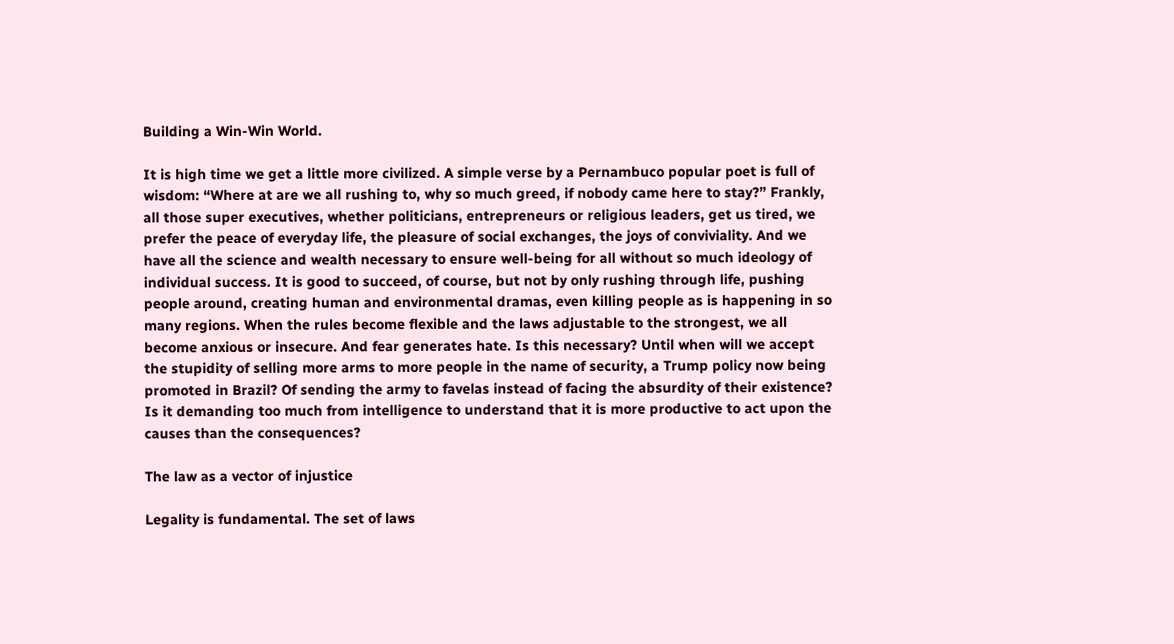Building a Win-Win World.

It is high time we get a little more civilized. A simple verse by a Pernambuco popular poet is full of wisdom: “Where at are we all rushing to, why so much greed, if nobody came here to stay?” Frankly, all those super executives, whether politicians, entrepreneurs or religious leaders, get us tired, we prefer the peace of everyday life, the pleasure of social exchanges, the joys of conviviality. And we have all the science and wealth necessary to ensure well-being for all without so much ideology of individual success. It is good to succeed, of course, but not by only rushing through life, pushing people around, creating human and environmental dramas, even killing people as is happening in so many regions. When the rules become flexible and the laws adjustable to the strongest, we all become anxious or insecure. And fear generates hate. Is this necessary? Until when will we accept the stupidity of selling more arms to more people in the name of security, a Trump policy now being promoted in Brazil? Of sending the army to favelas instead of facing the absurdity of their existence? Is it demanding too much from intelligence to understand that it is more productive to act upon the causes than the consequences?

The law as a vector of injustice

Legality is fundamental. The set of laws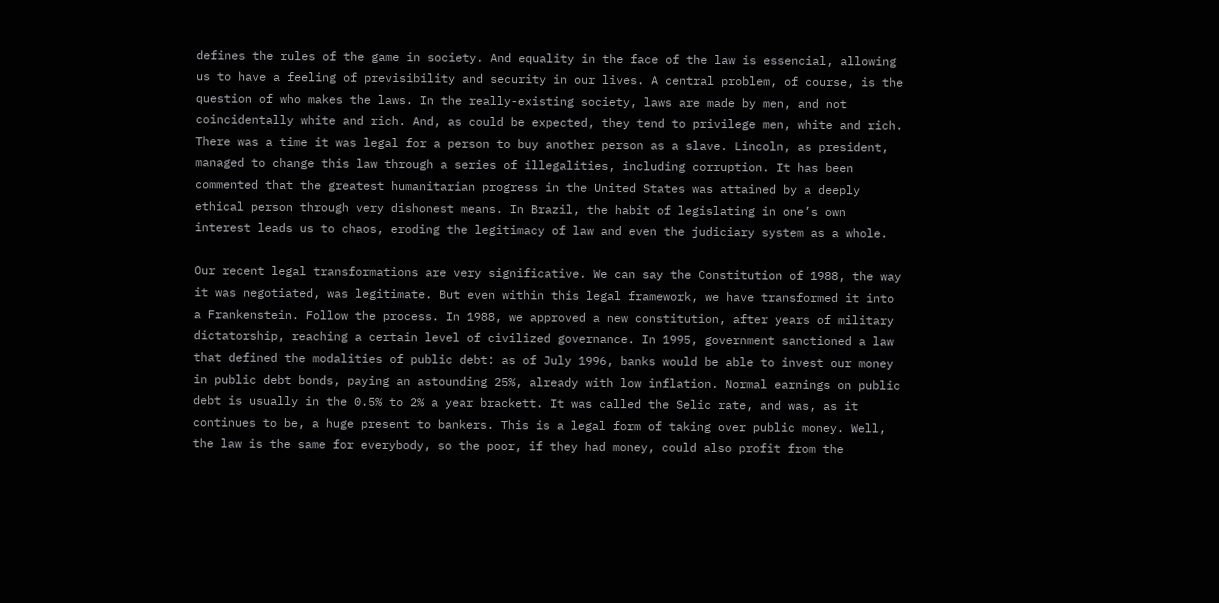defines the rules of the game in society. And equality in the face of the law is essencial, allowing us to have a feeling of previsibility and security in our lives. A central problem, of course, is the question of who makes the laws. In the really-existing society, laws are made by men, and not coincidentally white and rich. And, as could be expected, they tend to privilege men, white and rich. There was a time it was legal for a person to buy another person as a slave. Lincoln, as president, managed to change this law through a series of illegalities, including corruption. It has been commented that the greatest humanitarian progress in the United States was attained by a deeply ethical person through very dishonest means. In Brazil, the habit of legislating in one’s own interest leads us to chaos, eroding the legitimacy of law and even the judiciary system as a whole.

Our recent legal transformations are very significative. We can say the Constitution of 1988, the way it was negotiated, was legitimate. But even within this legal framework, we have transformed it into a Frankenstein. Follow the process. In 1988, we approved a new constitution, after years of military dictatorship, reaching a certain level of civilized governance. In 1995, government sanctioned a law that defined the modalities of public debt: as of July 1996, banks would be able to invest our money in public debt bonds, paying an astounding 25%, already with low inflation. Normal earnings on public debt is usually in the 0.5% to 2% a year brackett. It was called the Selic rate, and was, as it continues to be, a huge present to bankers. This is a legal form of taking over public money. Well, the law is the same for everybody, so the poor, if they had money, could also profit from the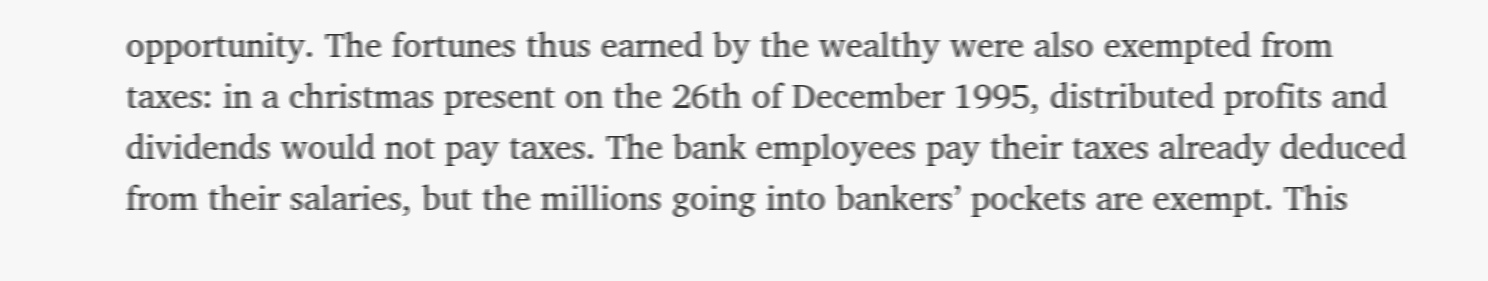opportunity. The fortunes thus earned by the wealthy were also exempted from taxes: in a christmas present on the 26th of December 1995, distributed profits and dividends would not pay taxes. The bank employees pay their taxes already deduced from their salaries, but the millions going into bankers’ pockets are exempt. This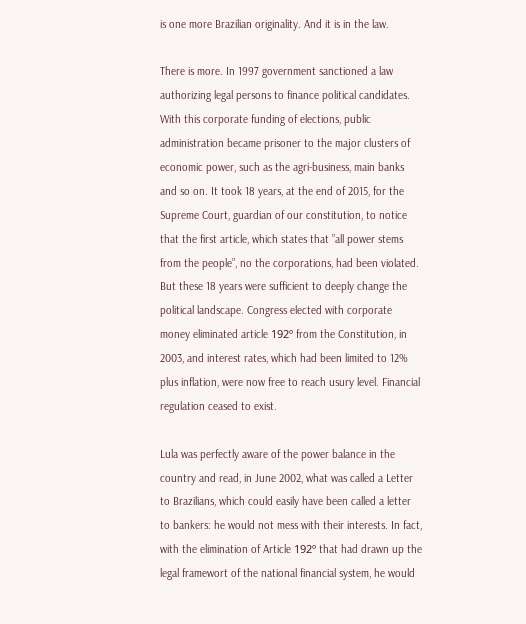is one more Brazilian originality. And it is in the law.

There is more. In 1997 government sanctioned a law authorizing legal persons to finance political candidates. With this corporate funding of elections, public administration became prisoner to the major clusters of economic power, such as the agri-business, main banks and so on. It took 18 years, at the end of 2015, for the Supreme Court, guardian of our constitution, to notice that the first article, which states that ”all power stems from the people”, no the corporations, had been violated. But these 18 years were sufficient to deeply change the political landscape. Congress elected with corporate money eliminated article 192º from the Constitution, in 2003, and interest rates, which had been limited to 12% plus inflation, were now free to reach usury level. Financial regulation ceased to exist.

Lula was perfectly aware of the power balance in the country and read, in June 2002, what was called a Letter to Brazilians, which could easily have been called a letter to bankers: he would not mess with their interests. In fact, with the elimination of Article 192º that had drawn up the legal framewort of the national financial system, he would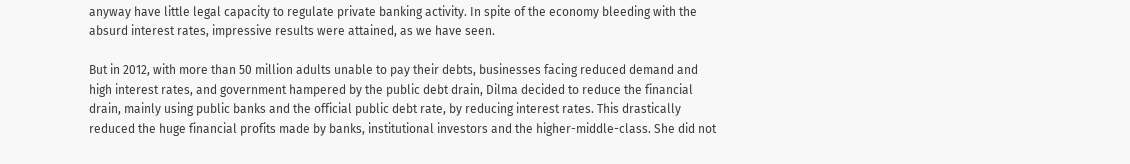anyway have little legal capacity to regulate private banking activity. In spite of the economy bleeding with the absurd interest rates, impressive results were attained, as we have seen.

But in 2012, with more than 50 million adults unable to pay their debts, businesses facing reduced demand and high interest rates, and government hampered by the public debt drain, Dilma decided to reduce the financial drain, mainly using public banks and the official public debt rate, by reducing interest rates. This drastically reduced the huge financial profits made by banks, institutional investors and the higher-middle-class. She did not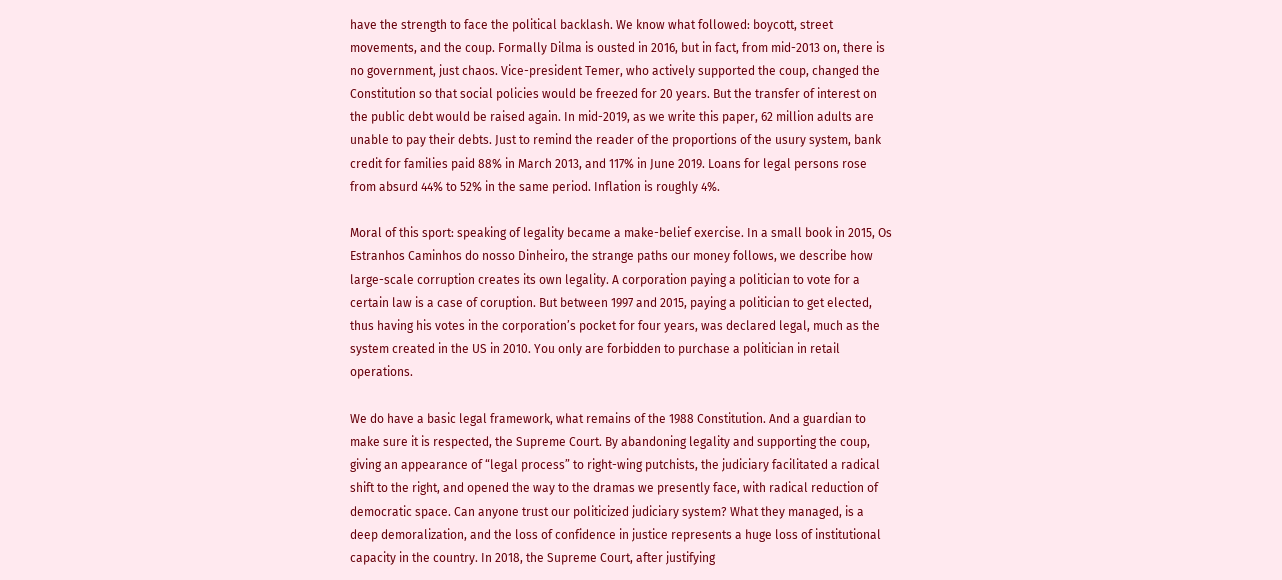have the strength to face the political backlash. We know what followed: boycott, street movements, and the coup. Formally Dilma is ousted in 2016, but in fact, from mid-2013 on, there is no government, just chaos. Vice-president Temer, who actively supported the coup, changed the Constitution so that social policies would be freezed for 20 years. But the transfer of interest on the public debt would be raised again. In mid-2019, as we write this paper, 62 million adults are unable to pay their debts. Just to remind the reader of the proportions of the usury system, bank credit for families paid 88% in March 2013, and 117% in June 2019. Loans for legal persons rose from absurd 44% to 52% in the same period. Inflation is roughly 4%.

Moral of this sport: speaking of legality became a make-belief exercise. In a small book in 2015, Os Estranhos Caminhos do nosso Dinheiro, the strange paths our money follows, we describe how large-scale corruption creates its own legality. A corporation paying a politician to vote for a certain law is a case of coruption. But between 1997 and 2015, paying a politician to get elected, thus having his votes in the corporation’s pocket for four years, was declared legal, much as the system created in the US in 2010. You only are forbidden to purchase a politician in retail operations.

We do have a basic legal framework, what remains of the 1988 Constitution. And a guardian to make sure it is respected, the Supreme Court. By abandoning legality and supporting the coup, giving an appearance of “legal process” to right-wing putchists, the judiciary facilitated a radical shift to the right, and opened the way to the dramas we presently face, with radical reduction of democratic space. Can anyone trust our politicized judiciary system? What they managed, is a deep demoralization, and the loss of confidence in justice represents a huge loss of institutional capacity in the country. In 2018, the Supreme Court, after justifying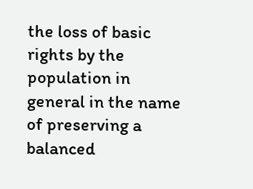the loss of basic rights by the population in general in the name of preserving a balanced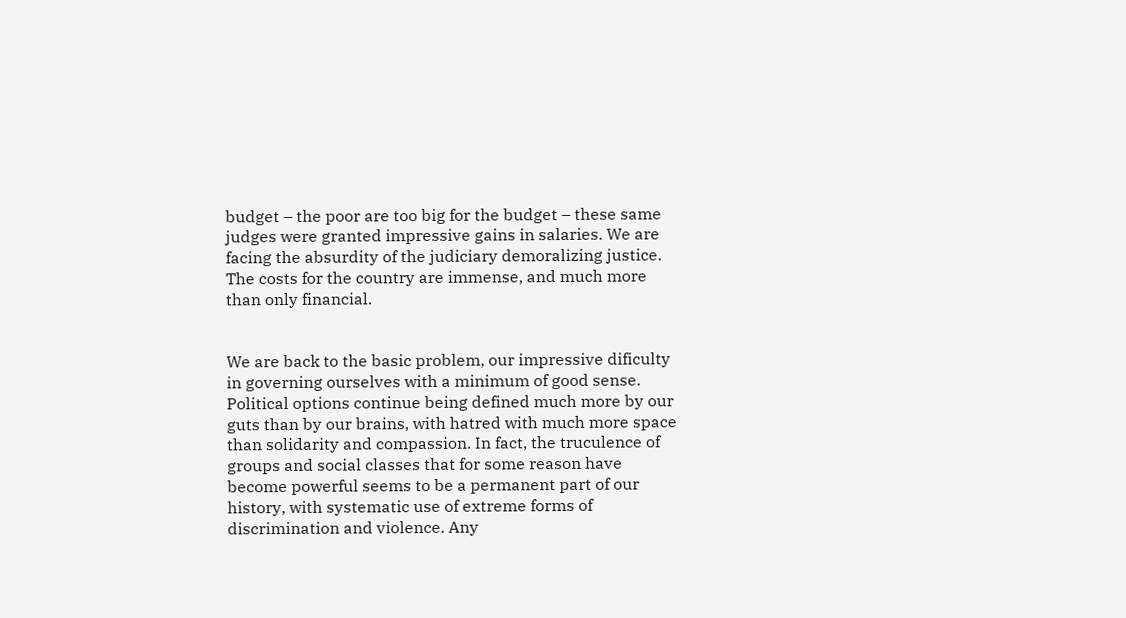budget – the poor are too big for the budget – these same judges were granted impressive gains in salaries. We are facing the absurdity of the judiciary demoralizing justice. The costs for the country are immense, and much more than only financial.


We are back to the basic problem, our impressive dificulty in governing ourselves with a minimum of good sense. Political options continue being defined much more by our guts than by our brains, with hatred with much more space than solidarity and compassion. In fact, the truculence of groups and social classes that for some reason have become powerful seems to be a permanent part of our history, with systematic use of extreme forms of discrimination and violence. Any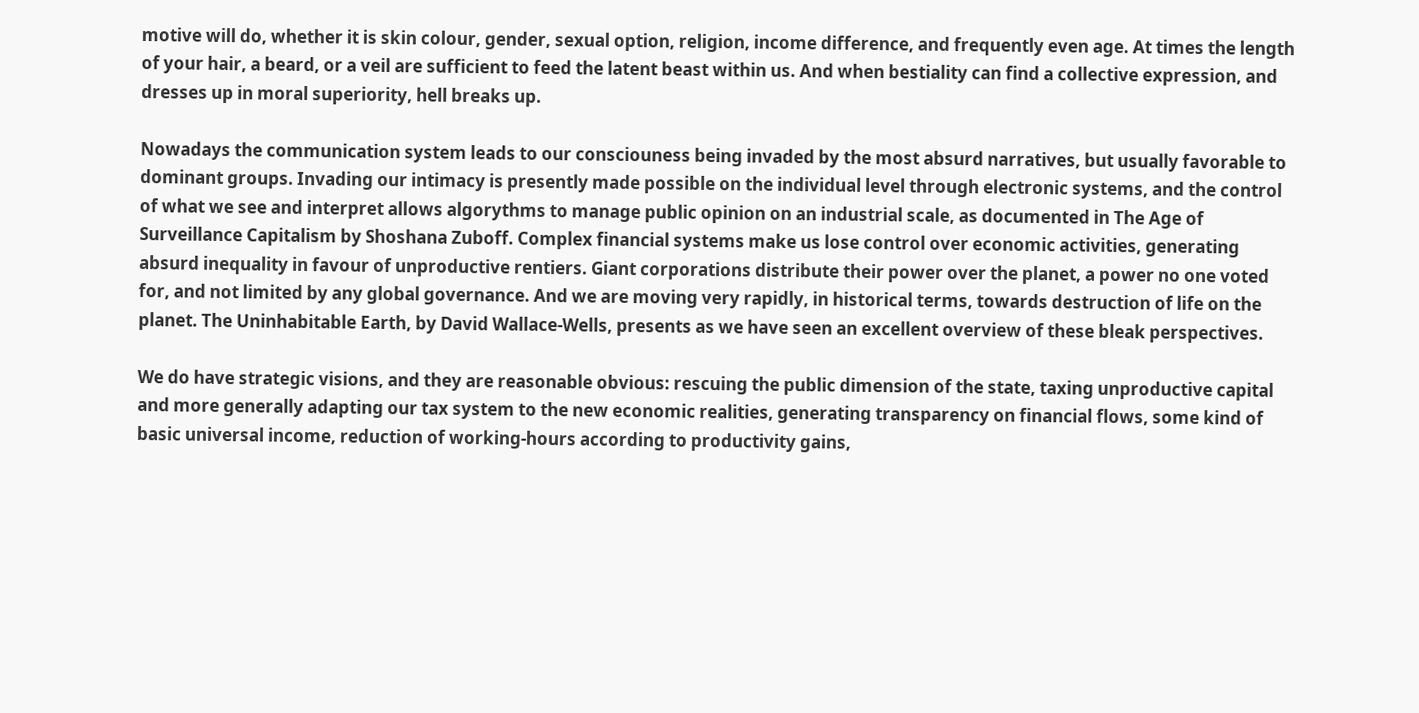motive will do, whether it is skin colour, gender, sexual option, religion, income difference, and frequently even age. At times the length of your hair, a beard, or a veil are sufficient to feed the latent beast within us. And when bestiality can find a collective expression, and dresses up in moral superiority, hell breaks up.

Nowadays the communication system leads to our consciouness being invaded by the most absurd narratives, but usually favorable to dominant groups. Invading our intimacy is presently made possible on the individual level through electronic systems, and the control of what we see and interpret allows algorythms to manage public opinion on an industrial scale, as documented in The Age of Surveillance Capitalism by Shoshana Zuboff. Complex financial systems make us lose control over economic activities, generating absurd inequality in favour of unproductive rentiers. Giant corporations distribute their power over the planet, a power no one voted for, and not limited by any global governance. And we are moving very rapidly, in historical terms, towards destruction of life on the planet. The Uninhabitable Earth, by David Wallace-Wells, presents as we have seen an excellent overview of these bleak perspectives.

We do have strategic visions, and they are reasonable obvious: rescuing the public dimension of the state, taxing unproductive capital and more generally adapting our tax system to the new economic realities, generating transparency on financial flows, some kind of basic universal income, reduction of working-hours according to productivity gains,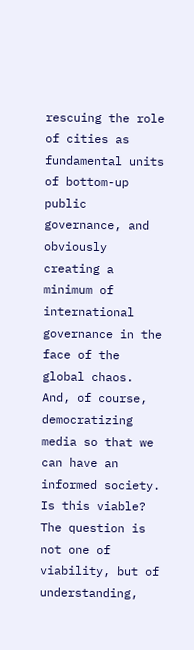rescuing the role of cities as fundamental units of bottom-up public governance, and obviously creating a minimum of international governance in the face of the global chaos. And, of course, democratizing media so that we can have an informed society. Is this viable? The question is not one of viability, but of understanding,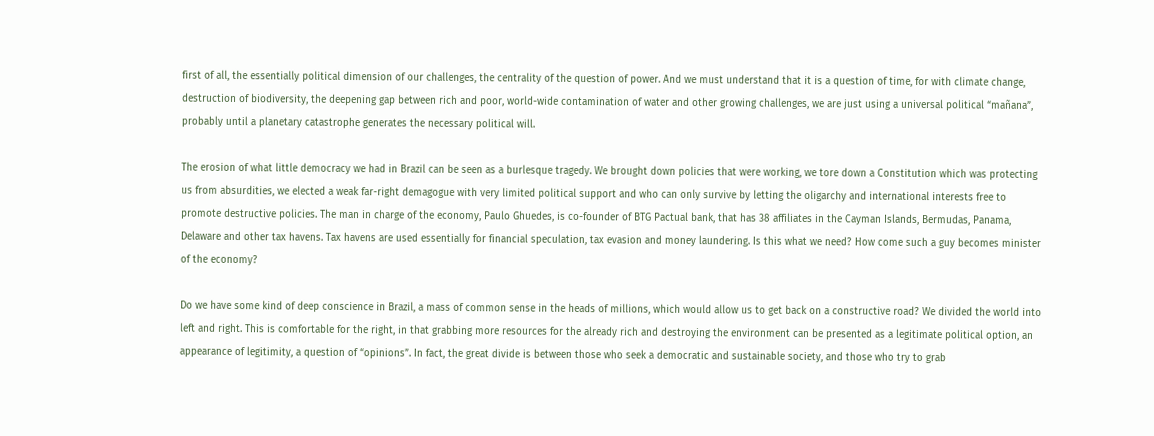first of all, the essentially political dimension of our challenges, the centrality of the question of power. And we must understand that it is a question of time, for with climate change, destruction of biodiversity, the deepening gap between rich and poor, world-wide contamination of water and other growing challenges, we are just using a universal political “mañana”, probably until a planetary catastrophe generates the necessary political will.

The erosion of what little democracy we had in Brazil can be seen as a burlesque tragedy. We brought down policies that were working, we tore down a Constitution which was protecting us from absurdities, we elected a weak far-right demagogue with very limited political support and who can only survive by letting the oligarchy and international interests free to promote destructive policies. The man in charge of the economy, Paulo Ghuedes, is co-founder of BTG Pactual bank, that has 38 affiliates in the Cayman Islands, Bermudas, Panama, Delaware and other tax havens. Tax havens are used essentially for financial speculation, tax evasion and money laundering. Is this what we need? How come such a guy becomes minister of the economy?

Do we have some kind of deep conscience in Brazil, a mass of common sense in the heads of millions, which would allow us to get back on a constructive road? We divided the world into left and right. This is comfortable for the right, in that grabbing more resources for the already rich and destroying the environment can be presented as a legitimate political option, an appearance of legitimity, a question of “opinions”. In fact, the great divide is between those who seek a democratic and sustainable society, and those who try to grab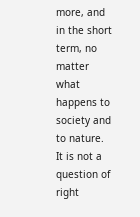more, and in the short term, no matter what happens to society and to nature. It is not a question of right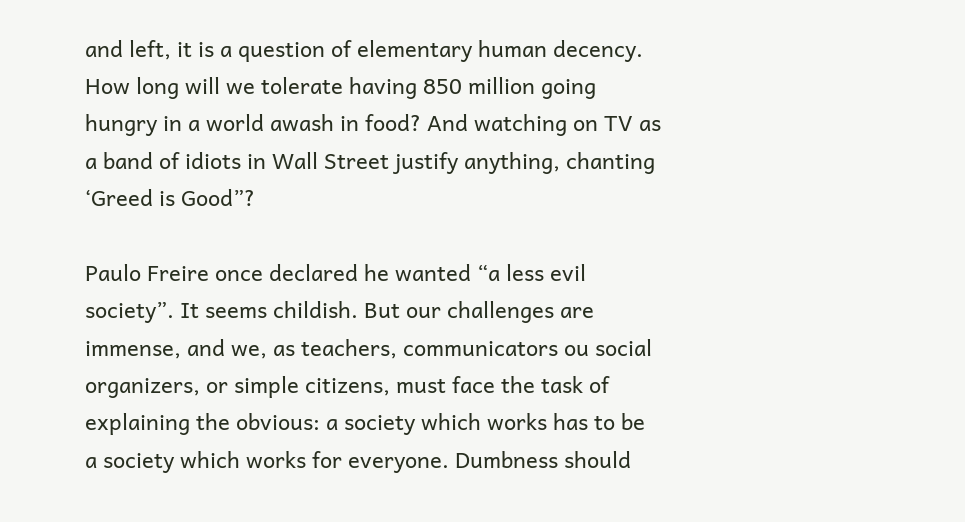and left, it is a question of elementary human decency. How long will we tolerate having 850 million going hungry in a world awash in food? And watching on TV as a band of idiots in Wall Street justify anything, chanting ‘Greed is Good”?

Paulo Freire once declared he wanted “a less evil society”. It seems childish. But our challenges are immense, and we, as teachers, communicators ou social organizers, or simple citizens, must face the task of explaining the obvious: a society which works has to be a society which works for everyone. Dumbness should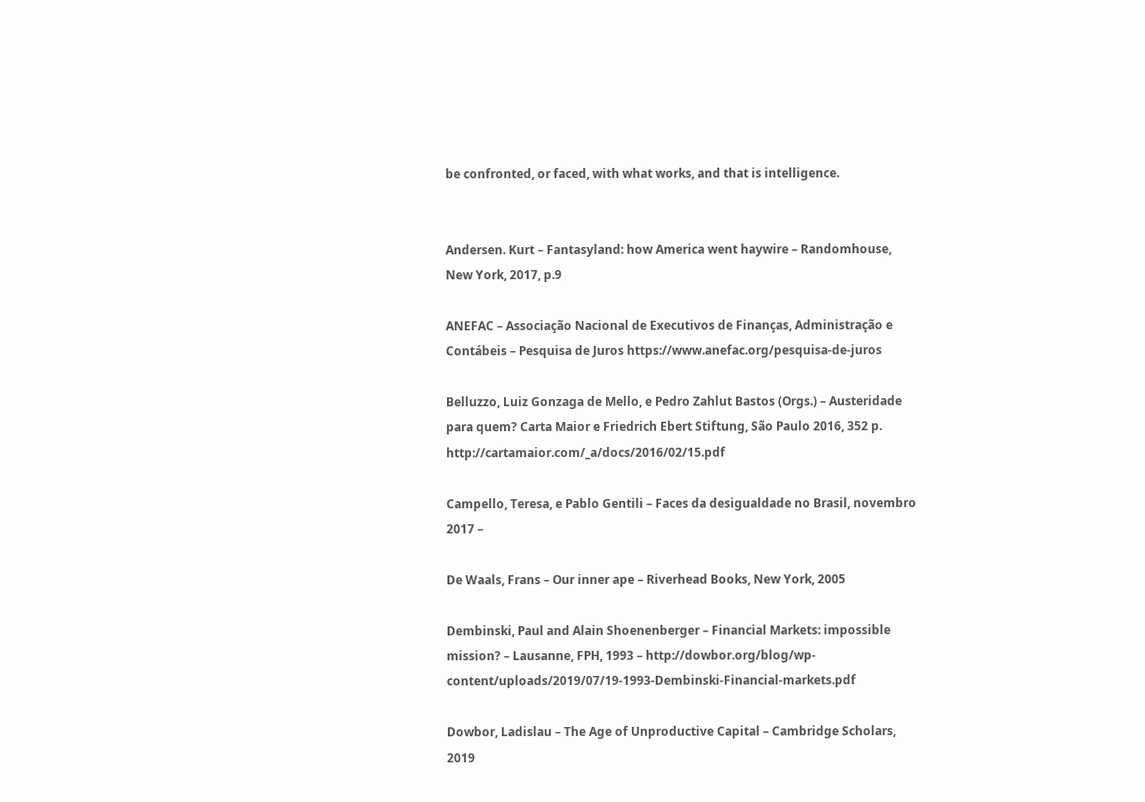be confronted, or faced, with what works, and that is intelligence.


Andersen. Kurt – Fantasyland: how America went haywire – Randomhouse, New York, 2017, p.9

ANEFAC – Associação Nacional de Executivos de Finanças, Administração e Contábeis – Pesquisa de Juros https://www.anefac.org/pesquisa-de-juros

Belluzzo, Luiz Gonzaga de Mello, e Pedro Zahlut Bastos (Orgs.) – Austeridade para quem? Carta Maior e Friedrich Ebert Stiftung, São Paulo 2016, 352 p. http://cartamaior.com/_a/docs/2016/02/15.pdf

Campello, Teresa, e Pablo Gentili – Faces da desigualdade no Brasil, novembro 2017 –

De Waals, Frans – Our inner ape – Riverhead Books, New York, 2005

Dembinski, Paul and Alain Shoenenberger – Financial Markets: impossible mission? – Lausanne, FPH, 1993 – http://dowbor.org/blog/wp-content/uploads/2019/07/19-1993-Dembinski-Financial-markets.pdf

Dowbor, Ladislau – The Age of Unproductive Capital – Cambridge Scholars, 2019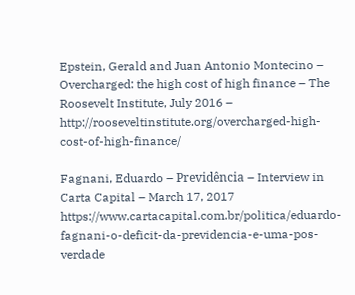Epstein, Gerald and Juan Antonio Montecino – Overcharged: the high cost of high finance – The Roosevelt Institute, July 2016 – http://rooseveltinstitute.org/overcharged-high-cost-of-high-finance/

Fagnani, Eduardo – Previdência – Interview in Carta Capital – March 17, 2017 https://www.cartacapital.com.br/politica/eduardo-fagnani-o-deficit-da-previdencia-e-uma-pos-verdade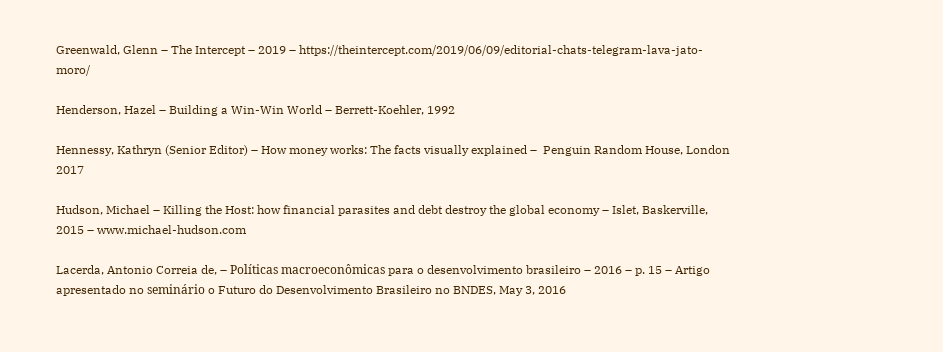Greenwald, Glenn – The Intercept – 2019 – https://theintercept.com/2019/06/09/editorial-chats-telegram-lava-jato-moro/

Henderson, Hazel – Building a Win-Win World – Berrett-Koehler, 1992

Hennessy, Kathryn (Senior Editor) – How money works: The facts visually explained –  Penguin Random House, London 2017

Hudson, Michael – Killing the Host: how financial parasites and debt destroy the global economy – Islet, Baskerville, 2015 – www.michael-hudson.com

Lacerda, Antonio Correia de, – Políticas macroeconômicas para o desenvolvimento brasileiro – 2016 – p. 15 – Artigo apresentado no seminário o Futuro do Desenvolvimento Brasileiro no BNDES, May 3, 2016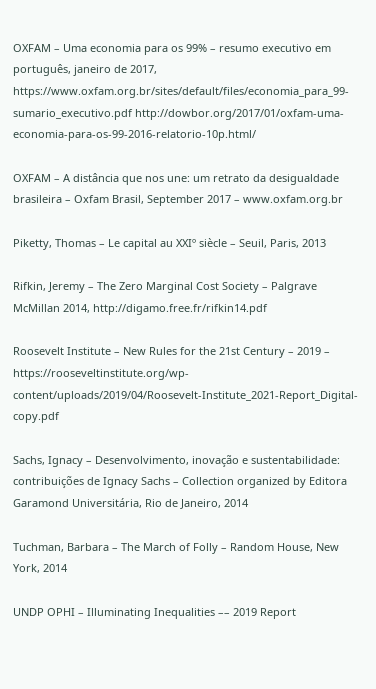OXFAM – Uma economia para os 99% – resumo executivo em português, janeiro de 2017, https://www.oxfam.org.br/sites/default/files/economia_para_99-sumario_executivo.pdf http://dowbor.org/2017/01/oxfam-uma-economia-para-os-99-2016-relatorio-10p.html/

OXFAM – A distância que nos une: um retrato da desigualdade brasileira – Oxfam Brasil, September 2017 – www.oxfam.org.br

Piketty, Thomas – Le capital au XXIº siècle – Seuil, Paris, 2013

Rifkin, Jeremy – The Zero Marginal Cost Society – Palgrave McMillan 2014, http://digamo.free.fr/rifkin14.pdf

Roosevelt Institute – New Rules for the 21st Century – 2019 – https://rooseveltinstitute.org/wp-content/uploads/2019/04/Roosevelt-Institute_2021-Report_Digital-copy.pdf

Sachs, Ignacy – Desenvolvimento, inovação e sustentabilidade: contribuições de Ignacy Sachs – Collection organized by Editora Garamond Universitária, Rio de Janeiro, 2014

Tuchman, Barbara – The March of Folly – Random House, New York, 2014

UNDP OPHI – Illuminating Inequalities –– 2019 Report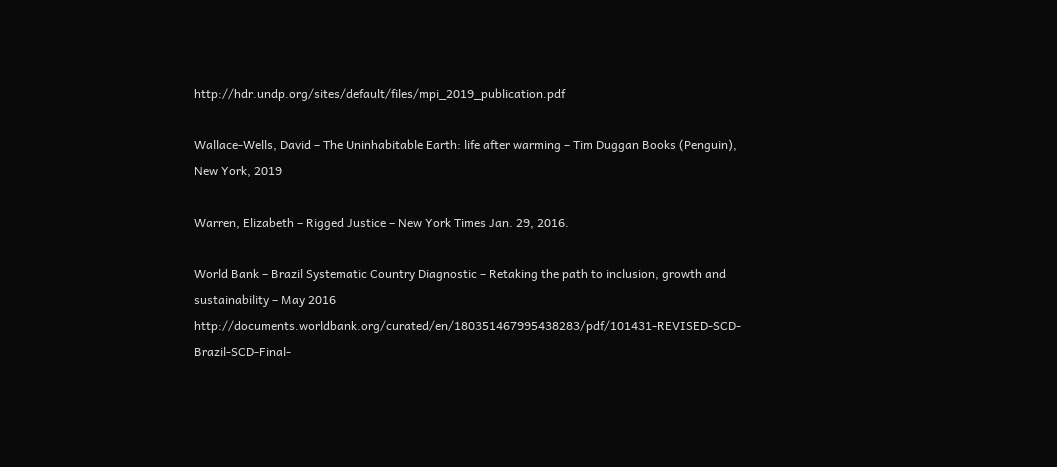http://hdr.undp.org/sites/default/files/mpi_2019_publication.pdf

Wallace-Wells, David – The Uninhabitable Earth: life after warming – Tim Duggan Books (Penguin), New York, 2019

Warren, Elizabeth – Rigged Justice – New York Times Jan. 29, 2016.

World Bank – Brazil Systematic Country Diagnostic – Retaking the path to inclusion, growth and sustainability – May 2016 http://documents.worldbank.org/curated/en/180351467995438283/pdf/101431-REVISED-SCD-Brazil-SCD-Final-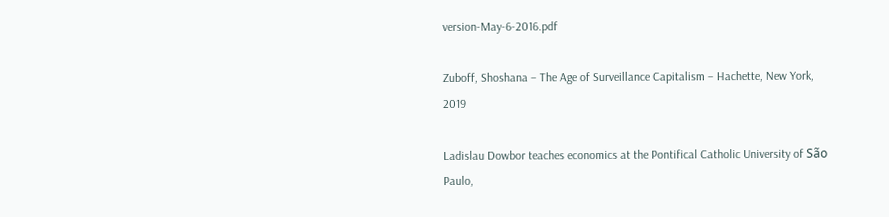version-May-6-2016.pdf

Zuboff, Shoshana – The Age of Surveillance Capitalism – Hachette, New York, 2019

Ladislau Dowbor teaches economics at the Pontifical Catholic University of São Paulo,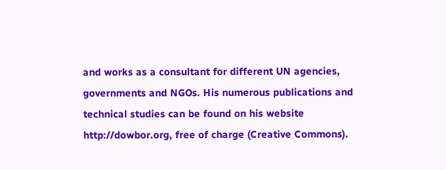and works as a consultant for different UN agencies, governments and NGOs. His numerous publications and technical studies can be found on his website http://dowbor.org, free of charge (Creative Commons).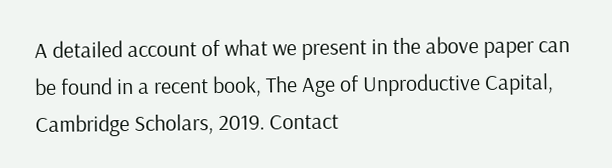A detailed account of what we present in the above paper can be found in a recent book, The Age of Unproductive Capital, Cambridge Scholars, 2019. Contact